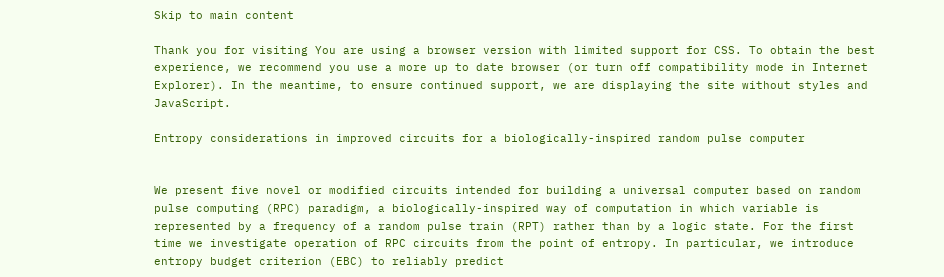Skip to main content

Thank you for visiting You are using a browser version with limited support for CSS. To obtain the best experience, we recommend you use a more up to date browser (or turn off compatibility mode in Internet Explorer). In the meantime, to ensure continued support, we are displaying the site without styles and JavaScript.

Entropy considerations in improved circuits for a biologically-inspired random pulse computer


We present five novel or modified circuits intended for building a universal computer based on random pulse computing (RPC) paradigm, a biologically-inspired way of computation in which variable is represented by a frequency of a random pulse train (RPT) rather than by a logic state. For the first time we investigate operation of RPC circuits from the point of entropy. In particular, we introduce entropy budget criterion (EBC) to reliably predict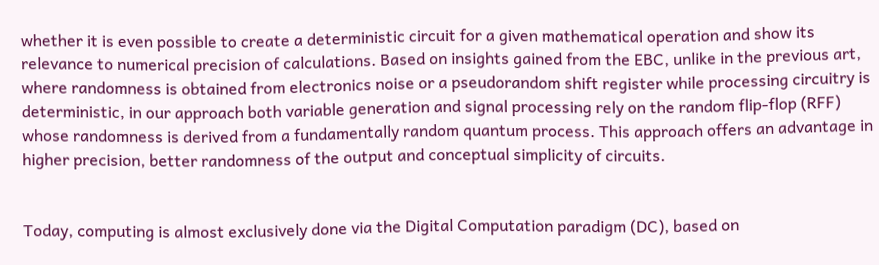whether it is even possible to create a deterministic circuit for a given mathematical operation and show its relevance to numerical precision of calculations. Based on insights gained from the EBC, unlike in the previous art, where randomness is obtained from electronics noise or a pseudorandom shift register while processing circuitry is deterministic, in our approach both variable generation and signal processing rely on the random flip-flop (RFF) whose randomness is derived from a fundamentally random quantum process. This approach offers an advantage in higher precision, better randomness of the output and conceptual simplicity of circuits.


Today, computing is almost exclusively done via the Digital Computation paradigm (DC), based on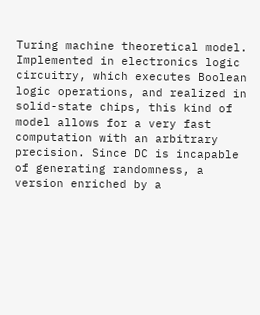Turing machine theoretical model. Implemented in electronics logic circuitry, which executes Boolean logic operations, and realized in solid-state chips, this kind of model allows for a very fast computation with an arbitrary precision. Since DC is incapable of generating randomness, a version enriched by a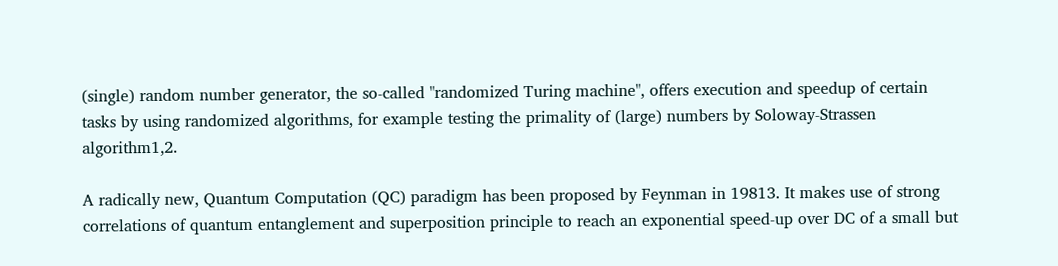(single) random number generator, the so-called "randomized Turing machine", offers execution and speedup of certain tasks by using randomized algorithms, for example testing the primality of (large) numbers by Soloway-Strassen algorithm1,2.

A radically new, Quantum Computation (QC) paradigm has been proposed by Feynman in 19813. It makes use of strong correlations of quantum entanglement and superposition principle to reach an exponential speed-up over DC of a small but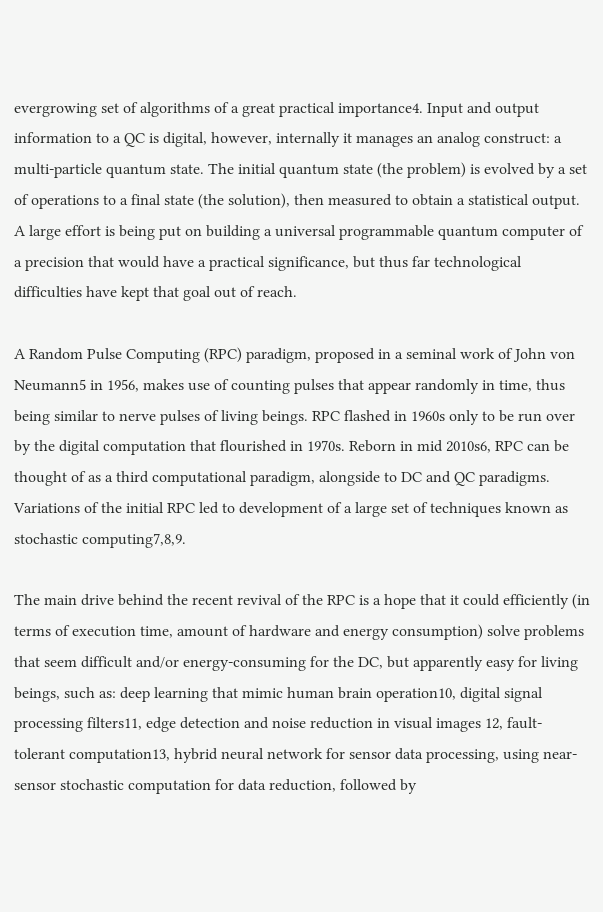evergrowing set of algorithms of a great practical importance4. Input and output information to a QC is digital, however, internally it manages an analog construct: a multi-particle quantum state. The initial quantum state (the problem) is evolved by a set of operations to a final state (the solution), then measured to obtain a statistical output. A large effort is being put on building a universal programmable quantum computer of a precision that would have a practical significance, but thus far technological difficulties have kept that goal out of reach.

A Random Pulse Computing (RPC) paradigm, proposed in a seminal work of John von Neumann5 in 1956, makes use of counting pulses that appear randomly in time, thus being similar to nerve pulses of living beings. RPC flashed in 1960s only to be run over by the digital computation that flourished in 1970s. Reborn in mid 2010s6, RPC can be thought of as a third computational paradigm, alongside to DC and QC paradigms. Variations of the initial RPC led to development of a large set of techniques known as stochastic computing7,8,9.

The main drive behind the recent revival of the RPC is a hope that it could efficiently (in terms of execution time, amount of hardware and energy consumption) solve problems that seem difficult and/or energy-consuming for the DC, but apparently easy for living beings, such as: deep learning that mimic human brain operation10, digital signal processing filters11, edge detection and noise reduction in visual images 12, fault-tolerant computation13, hybrid neural network for sensor data processing, using near-sensor stochastic computation for data reduction, followed by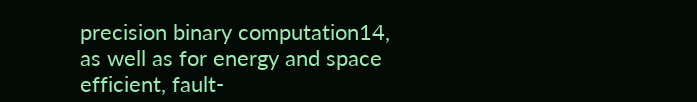precision binary computation14, as well as for energy and space efficient, fault-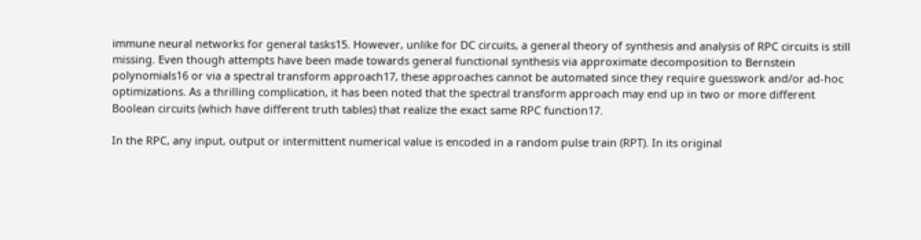immune neural networks for general tasks15. However, unlike for DC circuits, a general theory of synthesis and analysis of RPC circuits is still missing. Even though attempts have been made towards general functional synthesis via approximate decomposition to Bernstein polynomials16 or via a spectral transform approach17, these approaches cannot be automated since they require guesswork and/or ad-hoc optimizations. As a thrilling complication, it has been noted that the spectral transform approach may end up in two or more different Boolean circuits (which have different truth tables) that realize the exact same RPC function17.

In the RPC, any input, output or intermittent numerical value is encoded in a random pulse train (RPT). In its original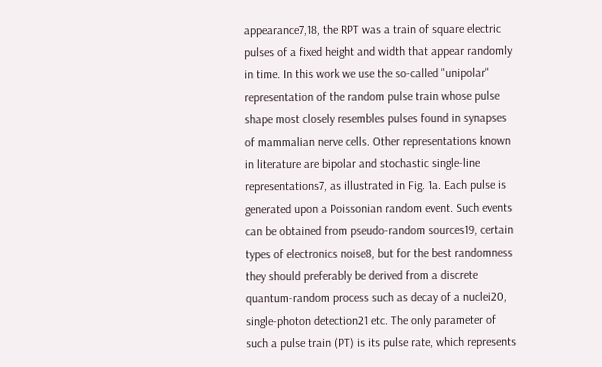appearance7,18, the RPT was a train of square electric pulses of a fixed height and width that appear randomly in time. In this work we use the so-called "unipolar" representation of the random pulse train whose pulse shape most closely resembles pulses found in synapses of mammalian nerve cells. Other representations known in literature are bipolar and stochastic single-line representations7, as illustrated in Fig. 1a. Each pulse is generated upon a Poissonian random event. Such events can be obtained from pseudo-random sources19, certain types of electronics noise8, but for the best randomness they should preferably be derived from a discrete quantum-random process such as decay of a nuclei20, single-photon detection21 etc. The only parameter of such a pulse train (PT) is its pulse rate, which represents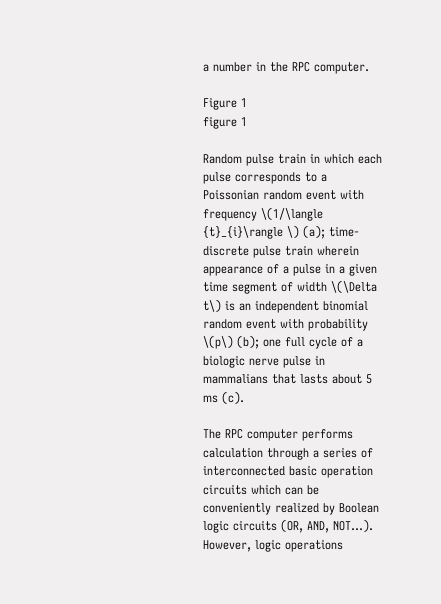a number in the RPC computer.

Figure 1
figure 1

Random pulse train in which each pulse corresponds to a Poissonian random event with frequency \(1/\langle {t}_{i}\rangle \) (a); time-discrete pulse train wherein appearance of a pulse in a given time segment of width \(\Delta t\) is an independent binomial random event with probability \(p\) (b); one full cycle of a biologic nerve pulse in mammalians that lasts about 5 ms (c).

The RPC computer performs calculation through a series of interconnected basic operation circuits which can be conveniently realized by Boolean logic circuits (OR, AND, NOT…). However, logic operations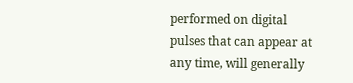performed on digital pulses that can appear at any time, will generally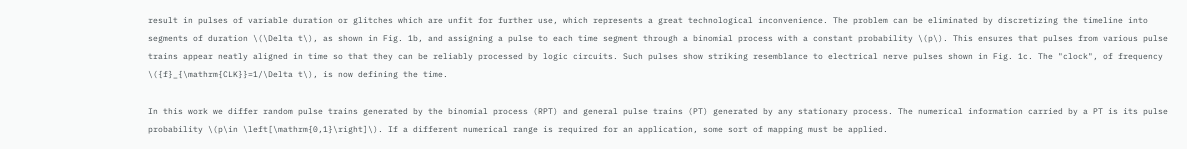result in pulses of variable duration or glitches which are unfit for further use, which represents a great technological inconvenience. The problem can be eliminated by discretizing the timeline into segments of duration \(\Delta t\), as shown in Fig. 1b, and assigning a pulse to each time segment through a binomial process with a constant probability \(p\). This ensures that pulses from various pulse trains appear neatly aligned in time so that they can be reliably processed by logic circuits. Such pulses show striking resemblance to electrical nerve pulses shown in Fig. 1c. The "clock", of frequency \({f}_{\mathrm{CLK}}=1/\Delta t\), is now defining the time.

In this work we differ random pulse trains generated by the binomial process (RPT) and general pulse trains (PT) generated by any stationary process. The numerical information carried by a PT is its pulse probability \(p\in \left[\mathrm{0,1}\right]\). If a different numerical range is required for an application, some sort of mapping must be applied.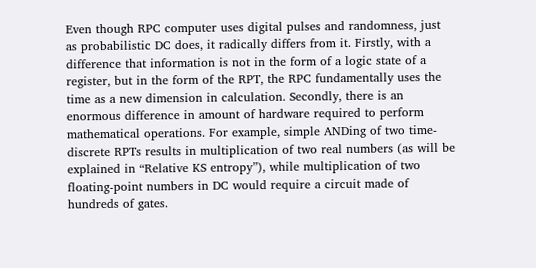Even though RPC computer uses digital pulses and randomness, just as probabilistic DC does, it radically differs from it. Firstly, with a difference that information is not in the form of a logic state of a register, but in the form of the RPT, the RPC fundamentally uses the time as a new dimension in calculation. Secondly, there is an enormous difference in amount of hardware required to perform mathematical operations. For example, simple ANDing of two time-discrete RPTs results in multiplication of two real numbers (as will be explained in “Relative KS entropy”), while multiplication of two floating-point numbers in DC would require a circuit made of hundreds of gates.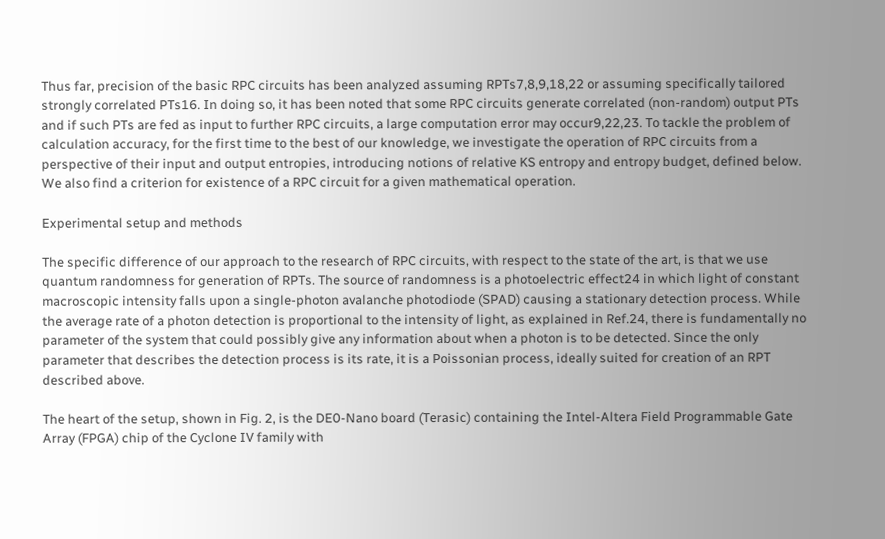Thus far, precision of the basic RPC circuits has been analyzed assuming RPTs7,8,9,18,22 or assuming specifically tailored strongly correlated PTs16. In doing so, it has been noted that some RPC circuits generate correlated (non-random) output PTs and if such PTs are fed as input to further RPC circuits, a large computation error may occur9,22,23. To tackle the problem of calculation accuracy, for the first time to the best of our knowledge, we investigate the operation of RPC circuits from a perspective of their input and output entropies, introducing notions of relative KS entropy and entropy budget, defined below. We also find a criterion for existence of a RPC circuit for a given mathematical operation.

Experimental setup and methods

The specific difference of our approach to the research of RPC circuits, with respect to the state of the art, is that we use quantum randomness for generation of RPTs. The source of randomness is a photoelectric effect24 in which light of constant macroscopic intensity falls upon a single-photon avalanche photodiode (SPAD) causing a stationary detection process. While the average rate of a photon detection is proportional to the intensity of light, as explained in Ref.24, there is fundamentally no parameter of the system that could possibly give any information about when a photon is to be detected. Since the only parameter that describes the detection process is its rate, it is a Poissonian process, ideally suited for creation of an RPT described above.

The heart of the setup, shown in Fig. 2, is the DE0-Nano board (Terasic) containing the Intel-Altera Field Programmable Gate Array (FPGA) chip of the Cyclone IV family with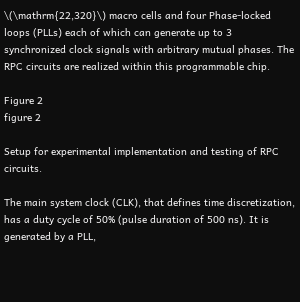\(\mathrm{22,320}\) macro cells and four Phase-locked loops (PLLs) each of which can generate up to 3 synchronized clock signals with arbitrary mutual phases. The RPC circuits are realized within this programmable chip.

Figure 2
figure 2

Setup for experimental implementation and testing of RPC circuits.

The main system clock (CLK), that defines time discretization, has a duty cycle of 50% (pulse duration of 500 ns). It is generated by a PLL,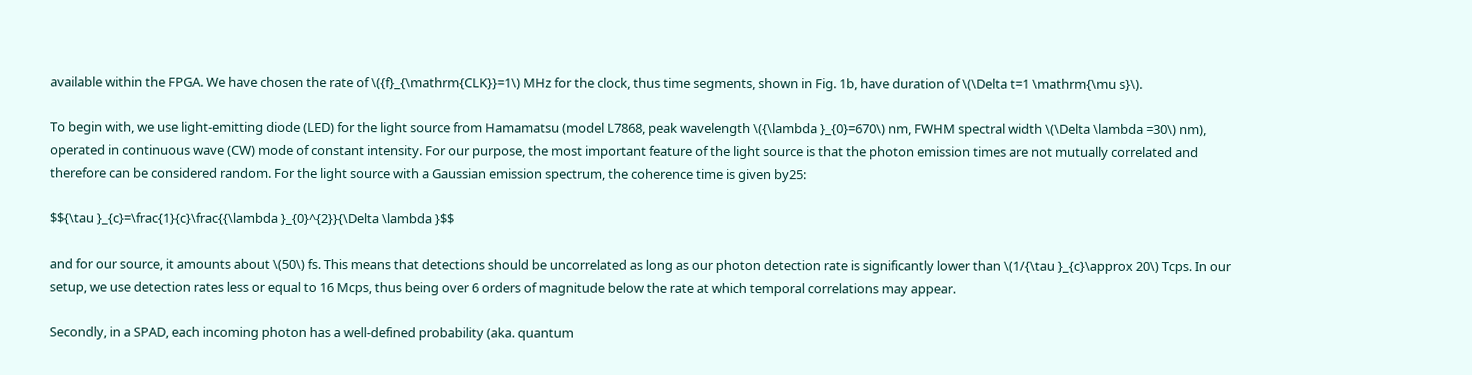available within the FPGA. We have chosen the rate of \({f}_{\mathrm{CLK}}=1\) MHz for the clock, thus time segments, shown in Fig. 1b, have duration of \(\Delta t=1 \mathrm{\mu s}\).

To begin with, we use light-emitting diode (LED) for the light source from Hamamatsu (model L7868, peak wavelength \({\lambda }_{0}=670\) nm, FWHM spectral width \(\Delta \lambda =30\) nm), operated in continuous wave (CW) mode of constant intensity. For our purpose, the most important feature of the light source is that the photon emission times are not mutually correlated and therefore can be considered random. For the light source with a Gaussian emission spectrum, the coherence time is given by25:

$${\tau }_{c}=\frac{1}{c}\frac{{\lambda }_{0}^{2}}{\Delta \lambda }$$

and for our source, it amounts about \(50\) fs. This means that detections should be uncorrelated as long as our photon detection rate is significantly lower than \(1/{\tau }_{c}\approx 20\) Tcps. In our setup, we use detection rates less or equal to 16 Mcps, thus being over 6 orders of magnitude below the rate at which temporal correlations may appear.

Secondly, in a SPAD, each incoming photon has a well-defined probability (aka. quantum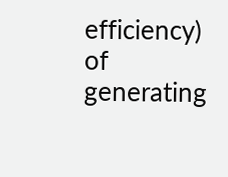efficiency) of generating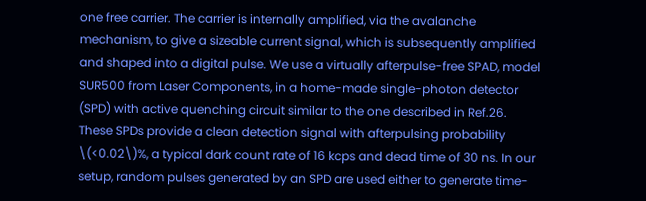one free carrier. The carrier is internally amplified, via the avalanche mechanism, to give a sizeable current signal, which is subsequently amplified and shaped into a digital pulse. We use a virtually afterpulse-free SPAD, model SUR500 from Laser Components, in a home-made single-photon detector (SPD) with active quenching circuit similar to the one described in Ref.26. These SPDs provide a clean detection signal with afterpulsing probability \(<0.02\)%, a typical dark count rate of 16 kcps and dead time of 30 ns. In our setup, random pulses generated by an SPD are used either to generate time-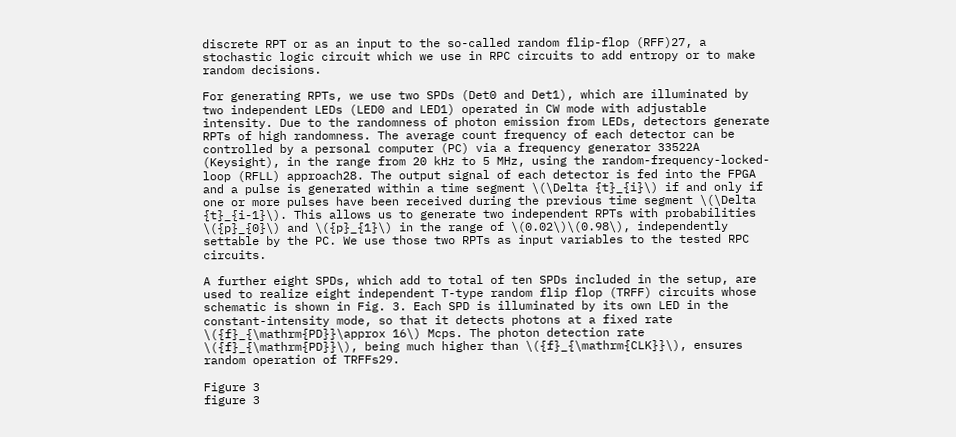discrete RPT or as an input to the so-called random flip-flop (RFF)27, a stochastic logic circuit which we use in RPC circuits to add entropy or to make random decisions.

For generating RPTs, we use two SPDs (Det0 and Det1), which are illuminated by two independent LEDs (LED0 and LED1) operated in CW mode with adjustable intensity. Due to the randomness of photon emission from LEDs, detectors generate RPTs of high randomness. The average count frequency of each detector can be controlled by a personal computer (PC) via a frequency generator 33522A (Keysight), in the range from 20 kHz to 5 MHz, using the random-frequency-locked-loop (RFLL) approach28. The output signal of each detector is fed into the FPGA and a pulse is generated within a time segment \(\Delta {t}_{i}\) if and only if one or more pulses have been received during the previous time segment \(\Delta {t}_{i-1}\). This allows us to generate two independent RPTs with probabilities \({p}_{0}\) and \({p}_{1}\) in the range of \(0.02\)\(0.98\), independently settable by the PC. We use those two RPTs as input variables to the tested RPC circuits.

A further eight SPDs, which add to total of ten SPDs included in the setup, are used to realize eight independent T-type random flip flop (TRFF) circuits whose schematic is shown in Fig. 3. Each SPD is illuminated by its own LED in the constant-intensity mode, so that it detects photons at a fixed rate \({f}_{\mathrm{PD}}\approx 16\) Mcps. The photon detection rate \({f}_{\mathrm{PD}}\), being much higher than \({f}_{\mathrm{CLK}}\), ensures random operation of TRFFs29.

Figure 3
figure 3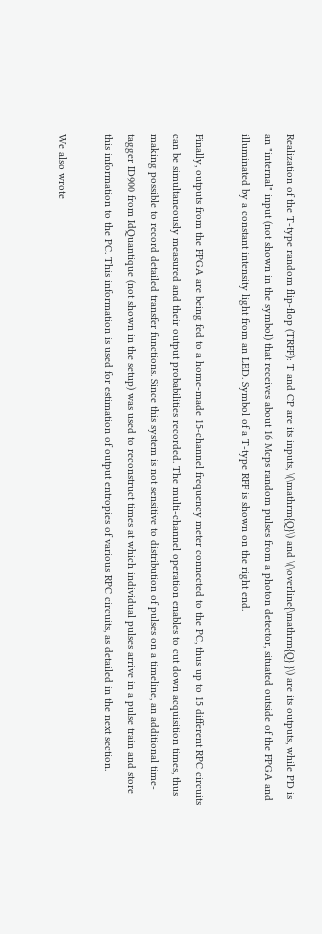Realization of the T-type random flip-flop (TRFF): T and CP are its inputs, \(\mathrm{Q}\) and \(\overline{\mathrm{Q} }\) are its outputs, while PD is an "internal" input (not shown in the symbol) that receives about 16 Mcps random pulses from a photon detector, situated outside of the FPGA and illuminated by a constant intensity light from an LED. Symbol of a T-type RFF is shown on the right end.

Finally, outputs from the FPGA are being fed to a home-made 15-channel frequency meter connected to the PC, thus up to 15 different RPC circuits can be simultaneously measured and their output probabilities recorded. The multi-channel operation enables to cut down acquisition times, thus making possible to record detailed transfer functions. Since this system is not sensitive to distribution of pulses on a timeline, an additional time-tagger ID900 from IdQuantique (not shown in the setup) was used to reconstruct times at which individual pulses arrive in a pulse train and store this information to the PC. This information is used for estimation of output entropies of various RPC circuits, as detailed in the next section.

We also wrote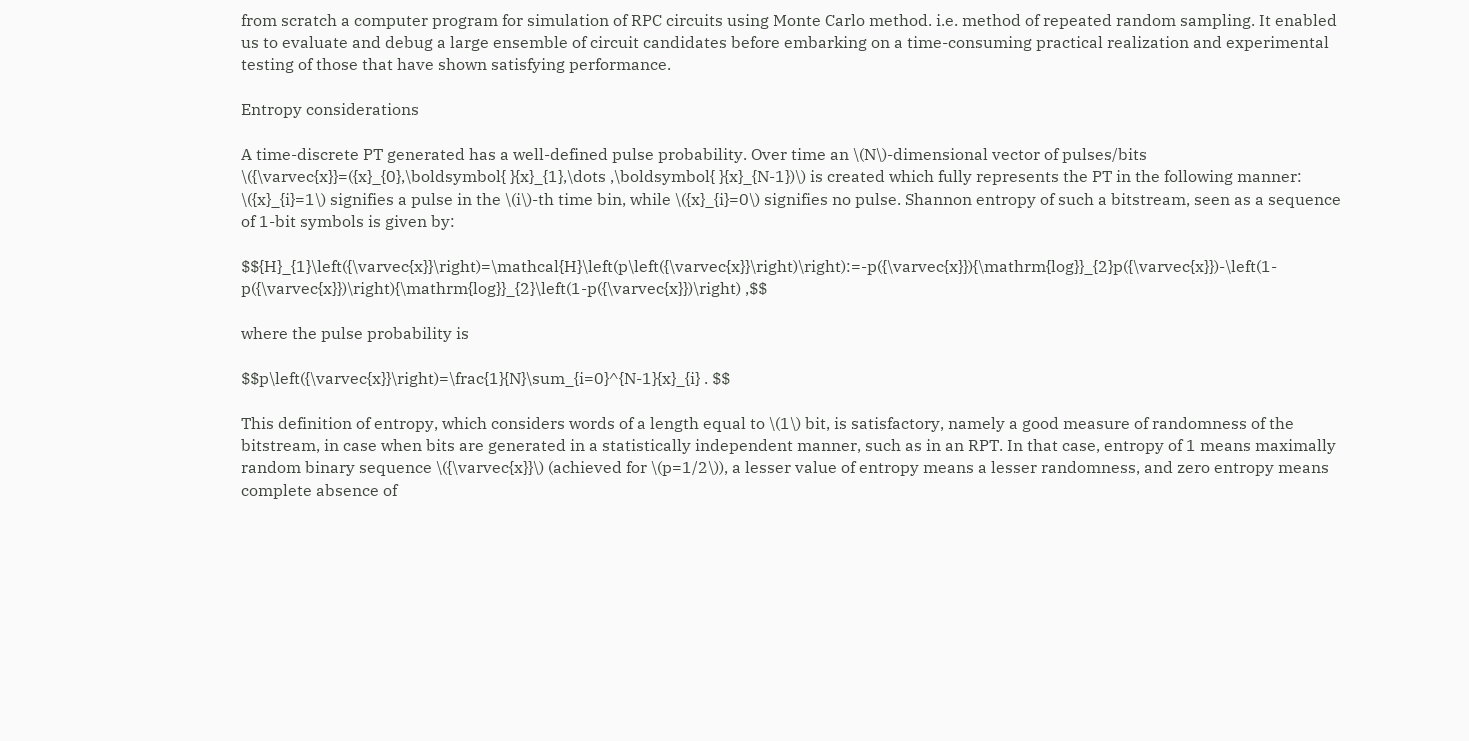from scratch a computer program for simulation of RPC circuits using Monte Carlo method. i.e. method of repeated random sampling. It enabled us to evaluate and debug a large ensemble of circuit candidates before embarking on a time-consuming practical realization and experimental testing of those that have shown satisfying performance.

Entropy considerations

A time-discrete PT generated has a well-defined pulse probability. Over time an \(N\)-dimensional vector of pulses/bits \({\varvec{x}}=({x}_{0},\boldsymbol{ }{x}_{1},\dots ,\boldsymbol{ }{x}_{N-1})\) is created which fully represents the PT in the following manner: \({x}_{i}=1\) signifies a pulse in the \(i\)-th time bin, while \({x}_{i}=0\) signifies no pulse. Shannon entropy of such a bitstream, seen as a sequence of 1-bit symbols is given by:

$${H}_{1}\left({\varvec{x}}\right)=\mathcal{H}\left(p\left({\varvec{x}}\right)\right):=-p({\varvec{x}}){\mathrm{log}}_{2}p({\varvec{x}})-\left(1-p({\varvec{x}})\right){\mathrm{log}}_{2}\left(1-p({\varvec{x}})\right) ,$$

where the pulse probability is

$$p\left({\varvec{x}}\right)=\frac{1}{N}\sum_{i=0}^{N-1}{x}_{i} . $$

This definition of entropy, which considers words of a length equal to \(1\) bit, is satisfactory, namely a good measure of randomness of the bitstream, in case when bits are generated in a statistically independent manner, such as in an RPT. In that case, entropy of 1 means maximally random binary sequence \({\varvec{x}}\) (achieved for \(p=1/2\)), a lesser value of entropy means a lesser randomness, and zero entropy means complete absence of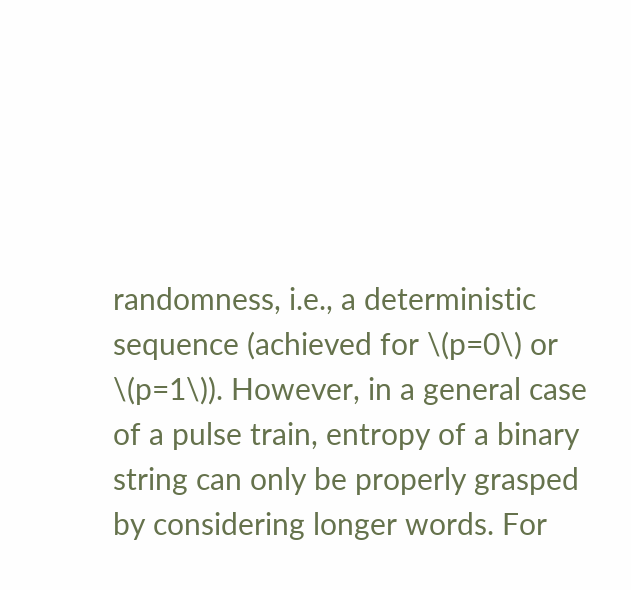randomness, i.e., a deterministic sequence (achieved for \(p=0\) or \(p=1\)). However, in a general case of a pulse train, entropy of a binary string can only be properly grasped by considering longer words. For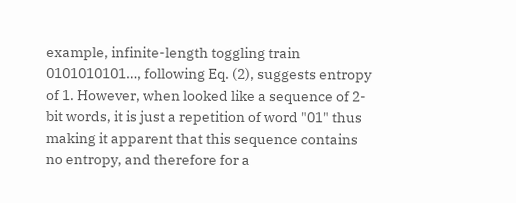example, infinite-length toggling train 0101010101…, following Eq. (2), suggests entropy of 1. However, when looked like a sequence of 2-bit words, it is just a repetition of word "01" thus making it apparent that this sequence contains no entropy, and therefore for a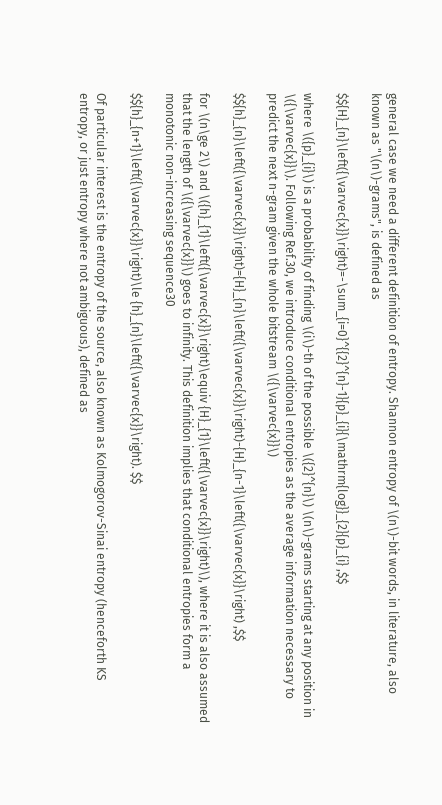general case we need a different definition of entropy. Shannon entropy of \(n\)-bit words, in literature, also known as "\(n\)-grams", is defined as

$${H}_{n}\left({\varvec{x}}\right)=-\sum_{i=0}^{{2}^{n}-1}{p}_{i}{\mathrm{log}}_{2}{p}_{i} ,$$

where \({p}_{i}\) is a probability of finding \(i\)-th of the possible \({2}^{n}\) \(n\)-grams starting at any position in \({\varvec{x}}\). Following Ref.30, we introduce conditional entropies as the average information necessary to predict the next n-gram given the whole bitstream \({\varvec{x}}\)

$${h}_{n}\left({\varvec{x}}\right)={H}_{n}\left({\varvec{x}}\right)-{H}_{n-1}\left({\varvec{x}}\right) ,$$

for \(n\ge 2\) and \({h}_{1}\left({\varvec{x}}\right)\equiv {H}_{1}\left({\varvec{x}}\right)\), where it is also assumed that the length of \({\varvec{x}}\) goes to infinity. This definition implies that conditional entropies form a monotonic non-increasing sequence30

$${h}_{n+1}\left({\varvec{x}}\right)\le {h}_{n}\left({\varvec{x}}\right). $$

Of particular interest is the entropy of the source, also known as Kolmogorov-Sinai entropy (henceforth KS entropy, or just entropy where not ambiguous), defined as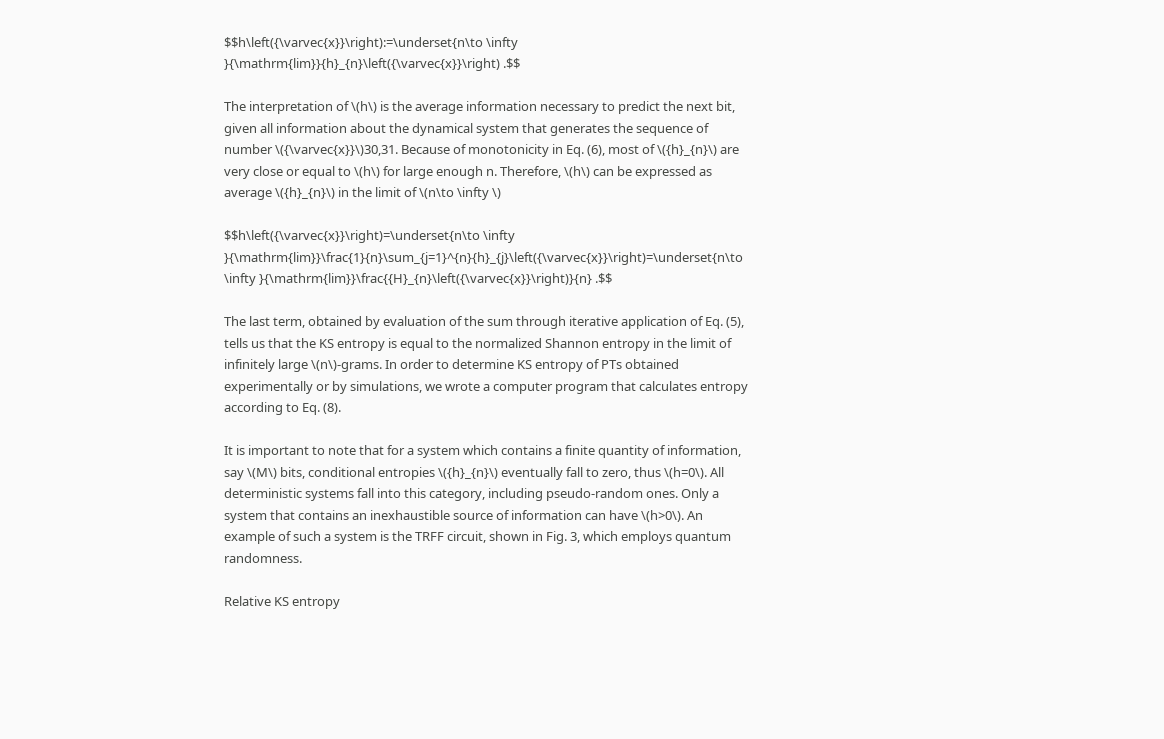$$h\left({\varvec{x}}\right):=\underset{n\to \infty }{\mathrm{lim}}{h}_{n}\left({\varvec{x}}\right) .$$

The interpretation of \(h\) is the average information necessary to predict the next bit, given all information about the dynamical system that generates the sequence of number \({\varvec{x}}\)30,31. Because of monotonicity in Eq. (6), most of \({h}_{n}\) are very close or equal to \(h\) for large enough n. Therefore, \(h\) can be expressed as average \({h}_{n}\) in the limit of \(n\to \infty \)

$$h\left({\varvec{x}}\right)=\underset{n\to \infty }{\mathrm{lim}}\frac{1}{n}\sum_{j=1}^{n}{h}_{j}\left({\varvec{x}}\right)=\underset{n\to \infty }{\mathrm{lim}}\frac{{H}_{n}\left({\varvec{x}}\right)}{n} .$$

The last term, obtained by evaluation of the sum through iterative application of Eq. (5), tells us that the KS entropy is equal to the normalized Shannon entropy in the limit of infinitely large \(n\)-grams. In order to determine KS entropy of PTs obtained experimentally or by simulations, we wrote a computer program that calculates entropy according to Eq. (8).

It is important to note that for a system which contains a finite quantity of information, say \(M\) bits, conditional entropies \({h}_{n}\) eventually fall to zero, thus \(h=0\). All deterministic systems fall into this category, including pseudo-random ones. Only a system that contains an inexhaustible source of information can have \(h>0\). An example of such a system is the TRFF circuit, shown in Fig. 3, which employs quantum randomness.

Relative KS entropy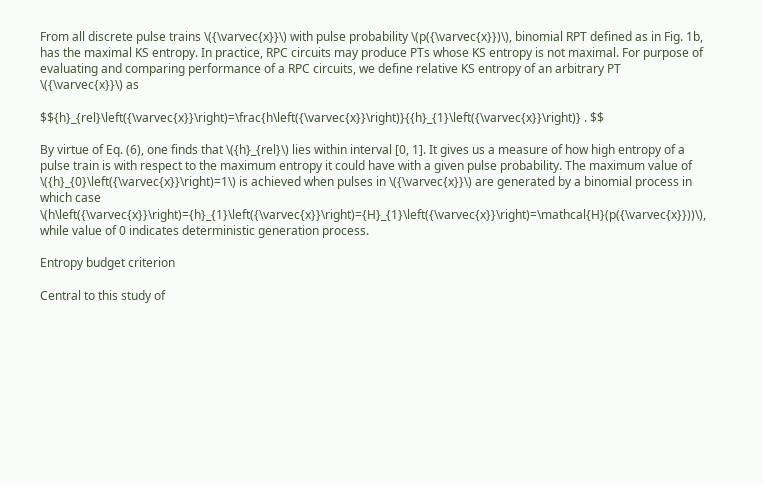From all discrete pulse trains \({\varvec{x}}\) with pulse probability \(p({\varvec{x}})\), binomial RPT defined as in Fig. 1b, has the maximal KS entropy. In practice, RPC circuits may produce PTs whose KS entropy is not maximal. For purpose of evaluating and comparing performance of a RPC circuits, we define relative KS entropy of an arbitrary PT \({\varvec{x}}\) as

$${h}_{rel}\left({\varvec{x}}\right)=\frac{h\left({\varvec{x}}\right)}{{h}_{1}\left({\varvec{x}}\right)} . $$

By virtue of Eq. (6), one finds that \({h}_{rel}\) lies within interval [0, 1]. It gives us a measure of how high entropy of a pulse train is with respect to the maximum entropy it could have with a given pulse probability. The maximum value of \({h}_{0}\left({\varvec{x}}\right)=1\) is achieved when pulses in \({\varvec{x}}\) are generated by a binomial process in which case \(h\left({\varvec{x}}\right)={h}_{1}\left({\varvec{x}}\right)={H}_{1}\left({\varvec{x}}\right)=\mathcal{H}(p({\varvec{x}}))\), while value of 0 indicates deterministic generation process.

Entropy budget criterion

Central to this study of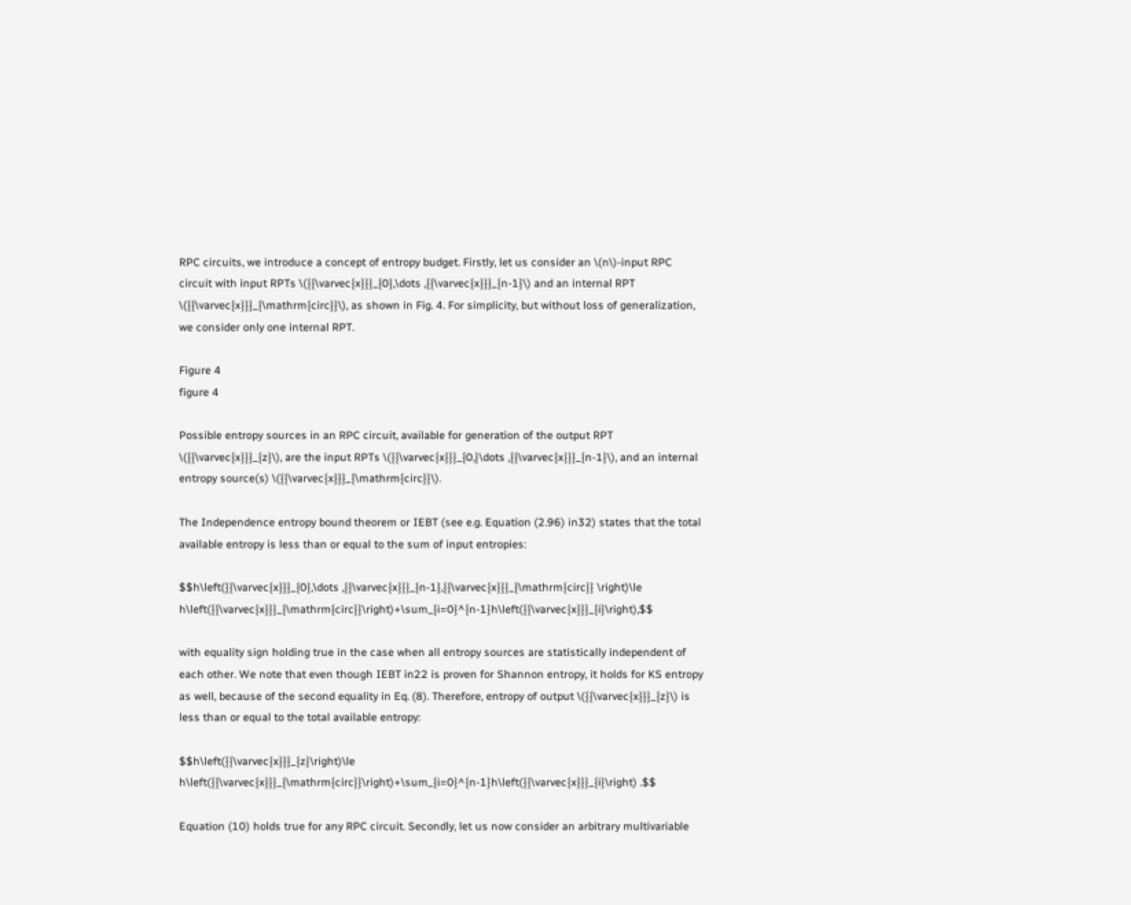RPC circuits, we introduce a concept of entropy budget. Firstly, let us consider an \(n\)-input RPC circuit with input RPTs \({{\varvec{x}}}_{0},\dots ,{{\varvec{x}}}_{n-1}\) and an internal RPT \({{\varvec{x}}}_{\mathrm{circ}}\), as shown in Fig. 4. For simplicity, but without loss of generalization, we consider only one internal RPT.

Figure 4
figure 4

Possible entropy sources in an RPC circuit, available for generation of the output RPT \({{\varvec{x}}}_{z}\), are the input RPTs \({{\varvec{x}}}_{0,}\dots ,{{\varvec{x}}}_{n-1}\), and an internal entropy source(s) \({{\varvec{x}}}_{\mathrm{circ}}\).

The Independence entropy bound theorem or IEBT (see e.g. Equation (2.96) in32) states that the total available entropy is less than or equal to the sum of input entropies:

$$h\left({{\varvec{x}}}_{0},\dots ,{{\varvec{x}}}_{n-1},{{\varvec{x}}}_{\mathrm{circ}} \right)\le h\left({{\varvec{x}}}_{\mathrm{circ}}\right)+\sum_{i=0}^{n-1}h\left({{\varvec{x}}}_{i}\right),$$

with equality sign holding true in the case when all entropy sources are statistically independent of each other. We note that even though IEBT in22 is proven for Shannon entropy, it holds for KS entropy as well, because of the second equality in Eq. (8). Therefore, entropy of output \({{\varvec{x}}}_{z}\) is less than or equal to the total available entropy:

$$h\left({{\varvec{x}}}_{z}\right)\le h\left({{\varvec{x}}}_{\mathrm{circ}}\right)+\sum_{i=0}^{n-1}h\left({{\varvec{x}}}_{i}\right) .$$

Equation (10) holds true for any RPC circuit. Secondly, let us now consider an arbitrary multivariable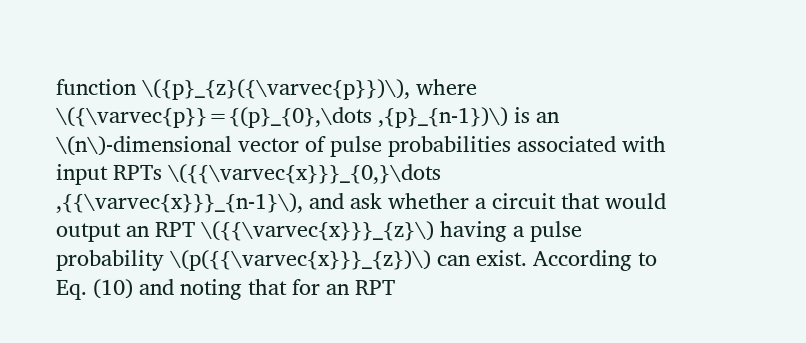function \({p}_{z}({\varvec{p}})\), where \({\varvec{p}}={(p}_{0},\dots ,{p}_{n-1})\) is an \(n\)-dimensional vector of pulse probabilities associated with input RPTs \({{\varvec{x}}}_{0,}\dots ,{{\varvec{x}}}_{n-1}\), and ask whether a circuit that would output an RPT \({{\varvec{x}}}_{z}\) having a pulse probability \(p({{\varvec{x}}}_{z})\) can exist. According to Eq. (10) and noting that for an RPT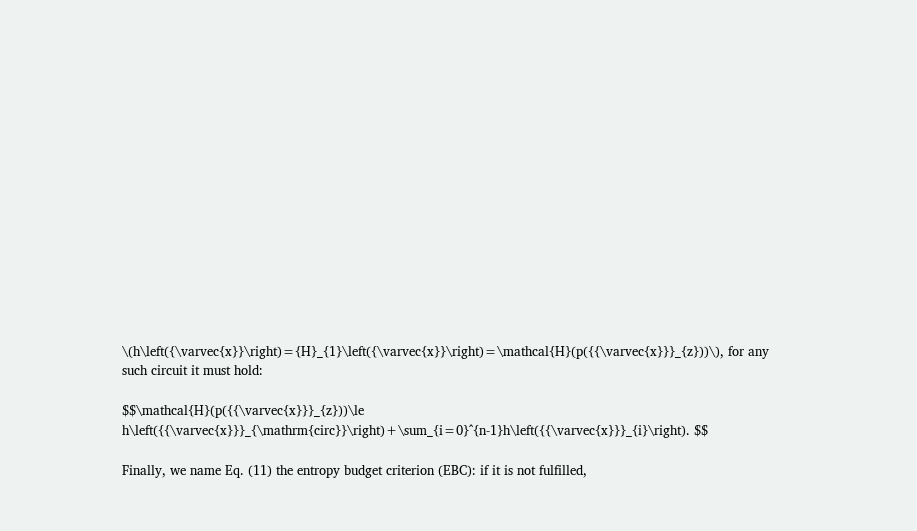\(h\left({\varvec{x}}\right)={H}_{1}\left({\varvec{x}}\right)=\mathcal{H}(p({{\varvec{x}}}_{z}))\), for any such circuit it must hold:

$$\mathcal{H}(p({{\varvec{x}}}_{z}))\le h\left({{\varvec{x}}}_{\mathrm{circ}}\right)+\sum_{i=0}^{n-1}h\left({{\varvec{x}}}_{i}\right). $$

Finally, we name Eq. (11) the entropy budget criterion (EBC): if it is not fulfilled,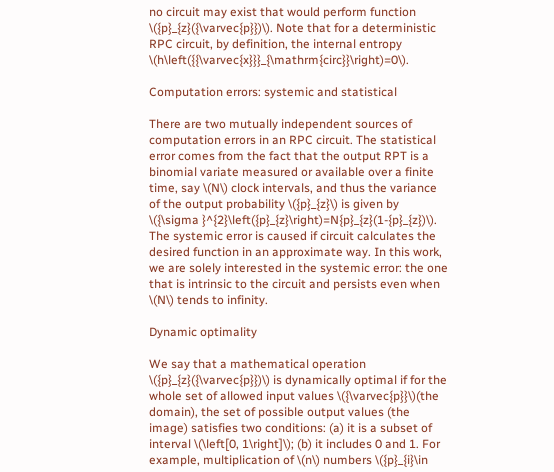no circuit may exist that would perform function \({p}_{z}({\varvec{p}})\). Note that for a deterministic RPC circuit, by definition, the internal entropy \(h\left({{\varvec{x}}}_{\mathrm{circ}}\right)=0\).

Computation errors: systemic and statistical

There are two mutually independent sources of computation errors in an RPC circuit. The statistical error comes from the fact that the output RPT is a binomial variate measured or available over a finite time, say \(N\) clock intervals, and thus the variance of the output probability \({p}_{z}\) is given by \({\sigma }^{2}\left({p}_{z}\right)=N{p}_{z}(1-{p}_{z})\). The systemic error is caused if circuit calculates the desired function in an approximate way. In this work, we are solely interested in the systemic error: the one that is intrinsic to the circuit and persists even when \(N\) tends to infinity.

Dynamic optimality

We say that a mathematical operation \({p}_{z}({\varvec{p}})\) is dynamically optimal if for the whole set of allowed input values \({\varvec{p}}\)(the domain), the set of possible output values (the image) satisfies two conditions: (a) it is a subset of interval \(\left[0, 1\right]\); (b) it includes 0 and 1. For example, multiplication of \(n\) numbers \({p}_{i}\in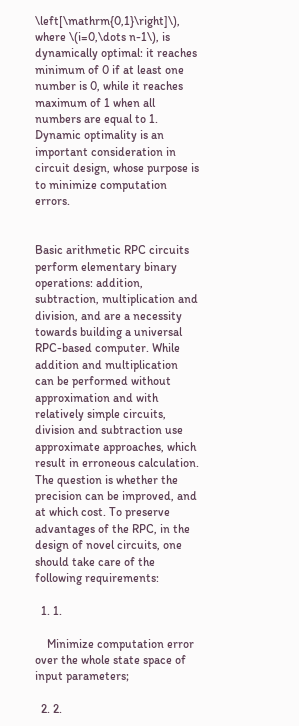\left[\mathrm{0,1}\right]\), where \(i=0,\dots n-1\), is dynamically optimal: it reaches minimum of 0 if at least one number is 0, while it reaches maximum of 1 when all numbers are equal to 1. Dynamic optimality is an important consideration in circuit design, whose purpose is to minimize computation errors.


Basic arithmetic RPC circuits perform elementary binary operations: addition, subtraction, multiplication and division, and are a necessity towards building a universal RPC-based computer. While addition and multiplication can be performed without approximation and with relatively simple circuits, division and subtraction use approximate approaches, which result in erroneous calculation. The question is whether the precision can be improved, and at which cost. To preserve advantages of the RPC, in the design of novel circuits, one should take care of the following requirements:

  1. 1.

    Minimize computation error over the whole state space of input parameters;

  2. 2.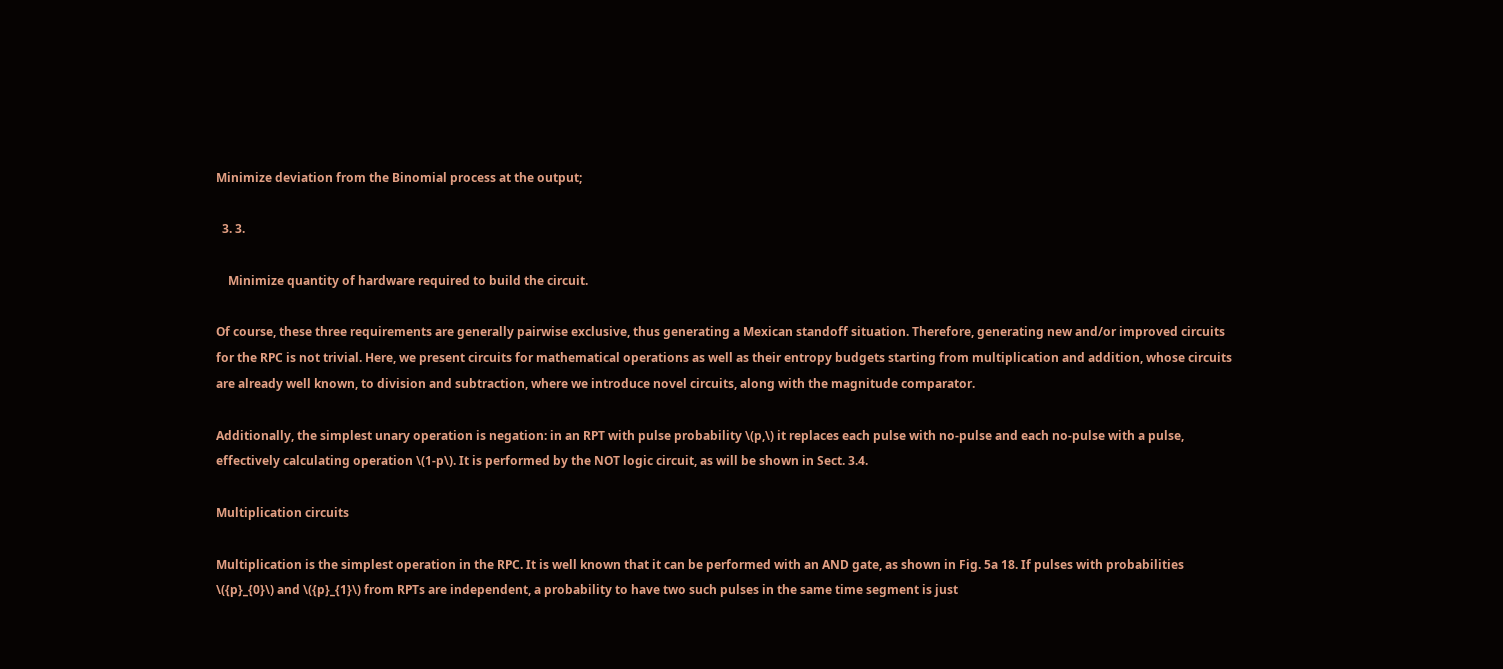Minimize deviation from the Binomial process at the output;

  3. 3.

    Minimize quantity of hardware required to build the circuit.

Of course, these three requirements are generally pairwise exclusive, thus generating a Mexican standoff situation. Therefore, generating new and/or improved circuits for the RPC is not trivial. Here, we present circuits for mathematical operations as well as their entropy budgets starting from multiplication and addition, whose circuits are already well known, to division and subtraction, where we introduce novel circuits, along with the magnitude comparator.

Additionally, the simplest unary operation is negation: in an RPT with pulse probability \(p,\) it replaces each pulse with no-pulse and each no-pulse with a pulse, effectively calculating operation \(1-p\). It is performed by the NOT logic circuit, as will be shown in Sect. 3.4.

Multiplication circuits

Multiplication is the simplest operation in the RPC. It is well known that it can be performed with an AND gate, as shown in Fig. 5a 18. If pulses with probabilities \({p}_{0}\) and \({p}_{1}\) from RPTs are independent, a probability to have two such pulses in the same time segment is just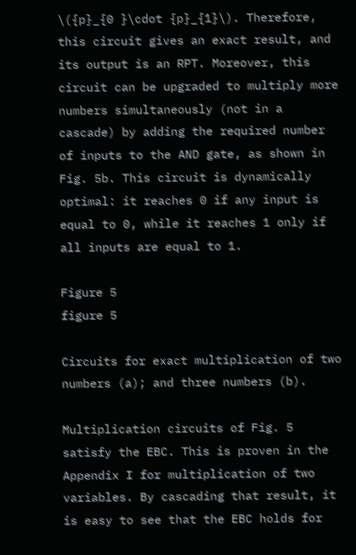\({p}_{0 }\cdot {p}_{1}\). Therefore, this circuit gives an exact result, and its output is an RPT. Moreover, this circuit can be upgraded to multiply more numbers simultaneously (not in a cascade) by adding the required number of inputs to the AND gate, as shown in Fig. 5b. This circuit is dynamically optimal: it reaches 0 if any input is equal to 0, while it reaches 1 only if all inputs are equal to 1.

Figure 5
figure 5

Circuits for exact multiplication of two numbers (a); and three numbers (b).

Multiplication circuits of Fig. 5 satisfy the EBC. This is proven in the Appendix I for multiplication of two variables. By cascading that result, it is easy to see that the EBC holds for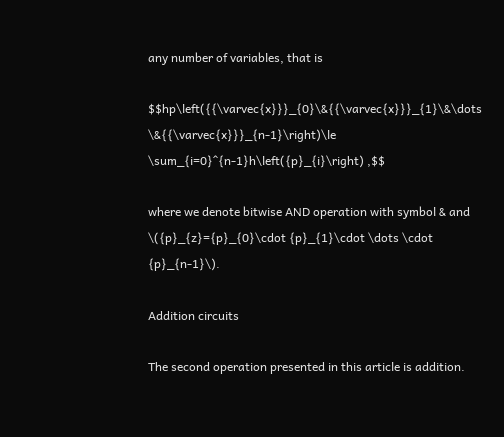any number of variables, that is

$$hp\left({{\varvec{x}}}_{0}\&{{\varvec{x}}}_{1}\&\dots \&{{\varvec{x}}}_{n-1}\right)\le \sum_{i=0}^{n-1}h\left({p}_{i}\right) ,$$

where we denote bitwise AND operation with symbol & and \({p}_{z}={p}_{0}\cdot {p}_{1}\cdot \dots \cdot {p}_{n-1}\).

Addition circuits

The second operation presented in this article is addition.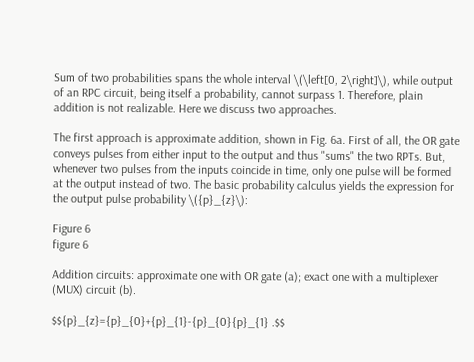Sum of two probabilities spans the whole interval \(\left[0, 2\right]\), while output of an RPC circuit, being itself a probability, cannot surpass 1. Therefore, plain addition is not realizable. Here we discuss two approaches.

The first approach is approximate addition, shown in Fig. 6a. First of all, the OR gate conveys pulses from either input to the output and thus "sums" the two RPTs. But, whenever two pulses from the inputs coincide in time, only one pulse will be formed at the output instead of two. The basic probability calculus yields the expression for the output pulse probability \({p}_{z}\):

Figure 6
figure 6

Addition circuits: approximate one with OR gate (a); exact one with a multiplexer (MUX) circuit (b).

$${p}_{z}={p}_{0}+{p}_{1}-{p}_{0}{p}_{1} .$$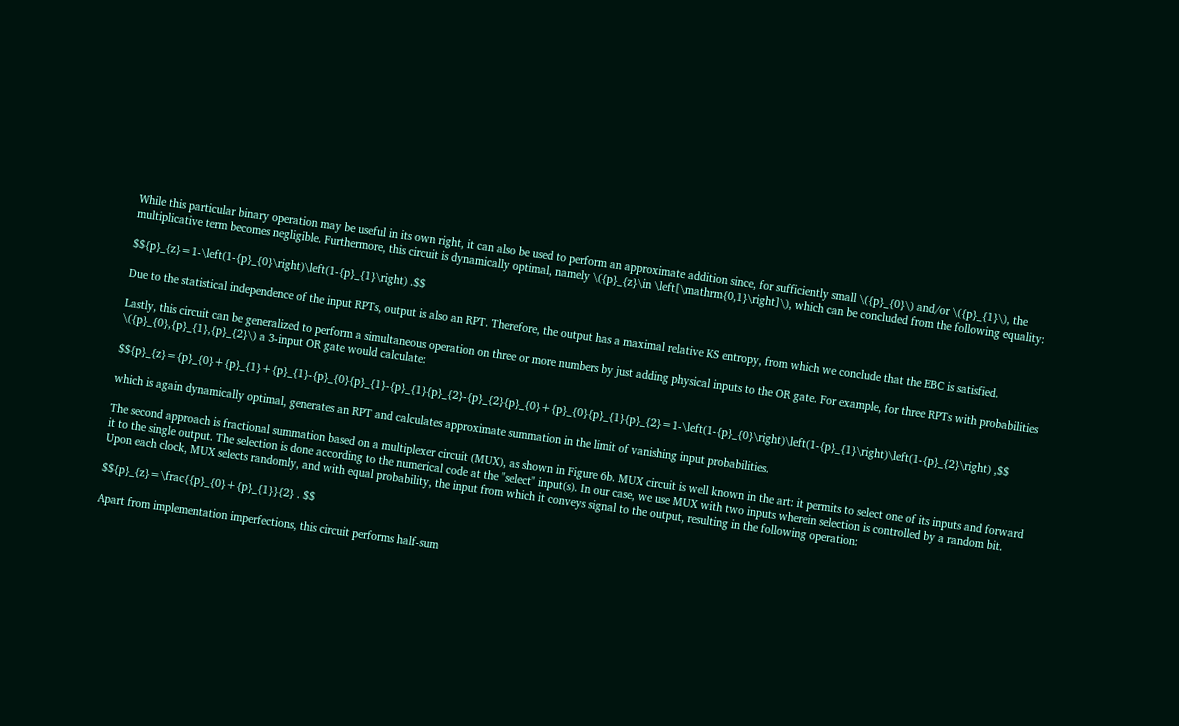While this particular binary operation may be useful in its own right, it can also be used to perform an approximate addition since, for sufficiently small \({p}_{0}\) and/or \({p}_{1}\), the multiplicative term becomes negligible. Furthermore, this circuit is dynamically optimal, namely \({p}_{z}\in \left[\mathrm{0,1}\right]\), which can be concluded from the following equality:

$${p}_{z}=1-\left(1-{p}_{0}\right)\left(1-{p}_{1}\right) .$$

Due to the statistical independence of the input RPTs, output is also an RPT. Therefore, the output has a maximal relative KS entropy, from which we conclude that the EBC is satisfied.

Lastly, this circuit can be generalized to perform a simultaneous operation on three or more numbers by just adding physical inputs to the OR gate. For example, for three RPTs with probabilities \({p}_{0},{p}_{1},{p}_{2}\) a 3-input OR gate would calculate:

$${p}_{z}={p}_{0}+{p}_{1}+{p}_{1}-{p}_{0}{p}_{1}-{p}_{1}{p}_{2}-{p}_{2}{p}_{0}+{p}_{0}{p}_{1}{p}_{2}=1-\left(1-{p}_{0}\right)\left(1-{p}_{1}\right)\left(1-{p}_{2}\right) ,$$

which is again dynamically optimal, generates an RPT and calculates approximate summation in the limit of vanishing input probabilities.

The second approach is fractional summation based on a multiplexer circuit (MUX), as shown in Figure 6b. MUX circuit is well known in the art: it permits to select one of its inputs and forward it to the single output. The selection is done according to the numerical code at the "select" input(s). In our case, we use MUX with two inputs wherein selection is controlled by a random bit. Upon each clock, MUX selects randomly, and with equal probability, the input from which it conveys signal to the output, resulting in the following operation:

$${p}_{z}=\frac{{p}_{0}+{p}_{1}}{2} . $$

Apart from implementation imperfections, this circuit performs half-sum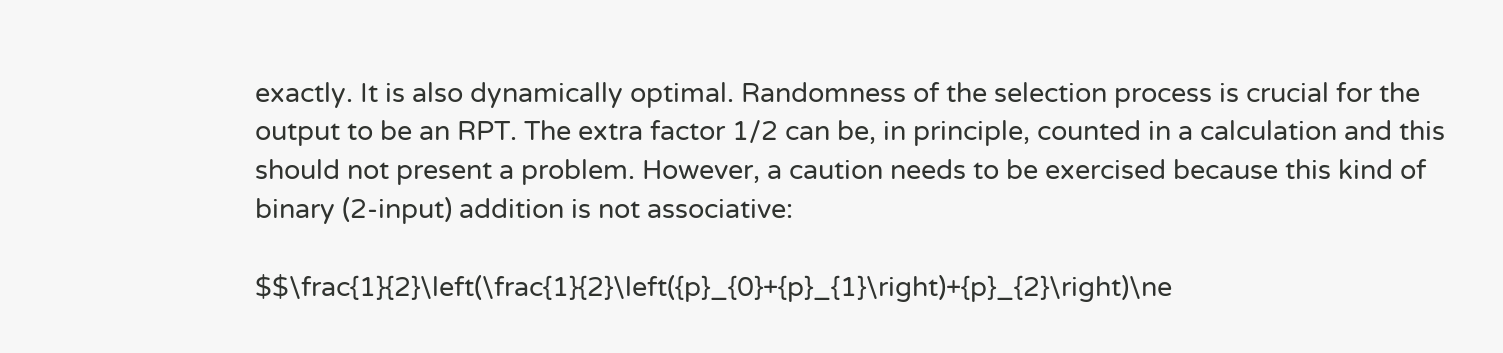exactly. It is also dynamically optimal. Randomness of the selection process is crucial for the output to be an RPT. The extra factor 1/2 can be, in principle, counted in a calculation and this should not present a problem. However, a caution needs to be exercised because this kind of binary (2-input) addition is not associative:

$$\frac{1}{2}\left(\frac{1}{2}\left({p}_{0}+{p}_{1}\right)+{p}_{2}\right)\ne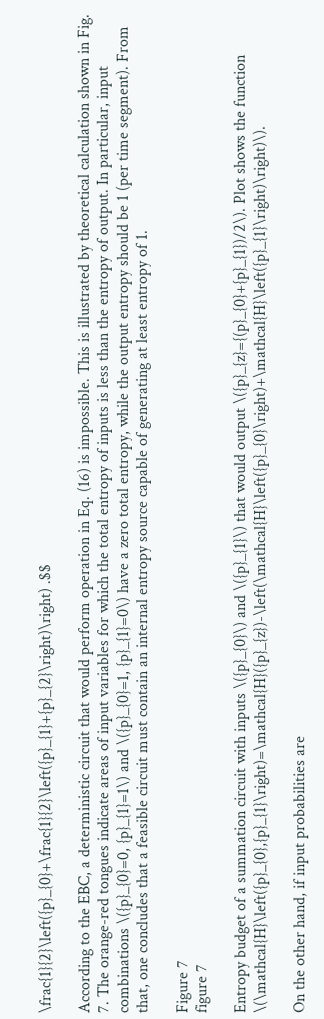\frac{1}{2}\left({p}_{0}+\frac{1}{2}\left({p}_{1}+{p}_{2}\right)\right) .$$

According to the EBC, a deterministic circuit that would perform operation in Eq. (16) is impossible. This is illustrated by theoretical calculation shown in Fig. 7. The orange-red tongues indicate areas of input variables for which the total entropy of inputs is less than the entropy of output. In particular, input combinations \({p}_{0}=0, {p}_{1}=1\) and \({p}_{0}=1, {p}_{1}=0\) have a zero total entropy, while the output entropy should be 1 (per time segment). From that, one concludes that a feasible circuit must contain an internal entropy source capable of generating at least entropy of 1.

Figure 7
figure 7

Entropy budget of a summation circuit with inputs \({p}_{0}\) and \({p}_{1}\) that would output \({p}_{z}={(p}_{0}+{p}_{1})/2\). Plot shows the function \(\mathcal{H}\left({p}_{0},{p}_{1}\right)=\mathcal{H}({p}_{z})-\left(\mathcal{H}\left({p}_{0}\right)+\mathcal{H}\left({p}_{1}\right)\right)\).

On the other hand, if input probabilities are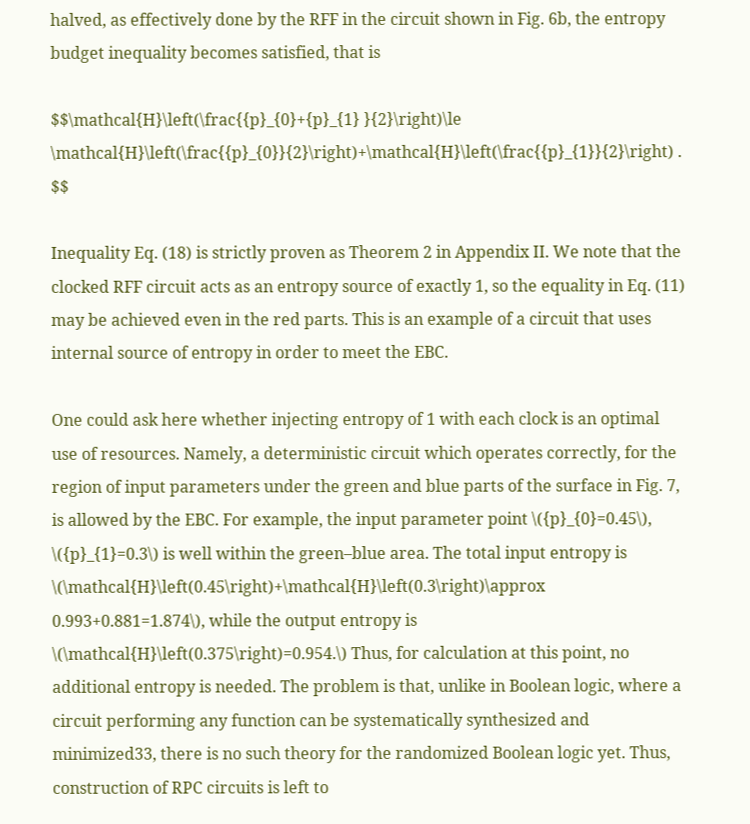halved, as effectively done by the RFF in the circuit shown in Fig. 6b, the entropy budget inequality becomes satisfied, that is

$$\mathcal{H}\left(\frac{{p}_{0}+{p}_{1} }{2}\right)\le \mathcal{H}\left(\frac{{p}_{0}}{2}\right)+\mathcal{H}\left(\frac{{p}_{1}}{2}\right) . $$

Inequality Eq. (18) is strictly proven as Theorem 2 in Appendix II. We note that the clocked RFF circuit acts as an entropy source of exactly 1, so the equality in Eq. (11) may be achieved even in the red parts. This is an example of a circuit that uses internal source of entropy in order to meet the EBC.

One could ask here whether injecting entropy of 1 with each clock is an optimal use of resources. Namely, a deterministic circuit which operates correctly, for the region of input parameters under the green and blue parts of the surface in Fig. 7, is allowed by the EBC. For example, the input parameter point \({p}_{0}=0.45\), \({p}_{1}=0.3\) is well within the green–blue area. The total input entropy is \(\mathcal{H}\left(0.45\right)+\mathcal{H}\left(0.3\right)\approx 0.993+0.881=1.874\), while the output entropy is \(\mathcal{H}\left(0.375\right)=0.954.\) Thus, for calculation at this point, no additional entropy is needed. The problem is that, unlike in Boolean logic, where a circuit performing any function can be systematically synthesized and minimized33, there is no such theory for the randomized Boolean logic yet. Thus, construction of RPC circuits is left to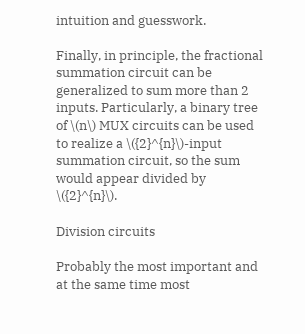intuition and guesswork.

Finally, in principle, the fractional summation circuit can be generalized to sum more than 2 inputs. Particularly, a binary tree of \(n\) MUX circuits can be used to realize a \({2}^{n}\)-input summation circuit, so the sum would appear divided by \({2}^{n}\).

Division circuits

Probably the most important and at the same time most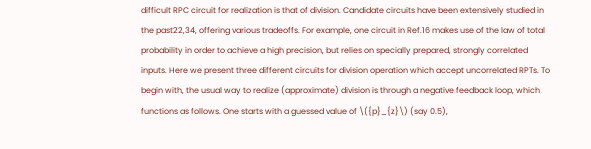difficult RPC circuit for realization is that of division. Candidate circuits have been extensively studied in the past22,34, offering various tradeoffs. For example, one circuit in Ref.16 makes use of the law of total probability in order to achieve a high precision, but relies on specially prepared, strongly correlated inputs. Here we present three different circuits for division operation which accept uncorrelated RPTs. To begin with, the usual way to realize (approximate) division is through a negative feedback loop, which functions as follows. One starts with a guessed value of \({p}_{z}\) (say 0.5),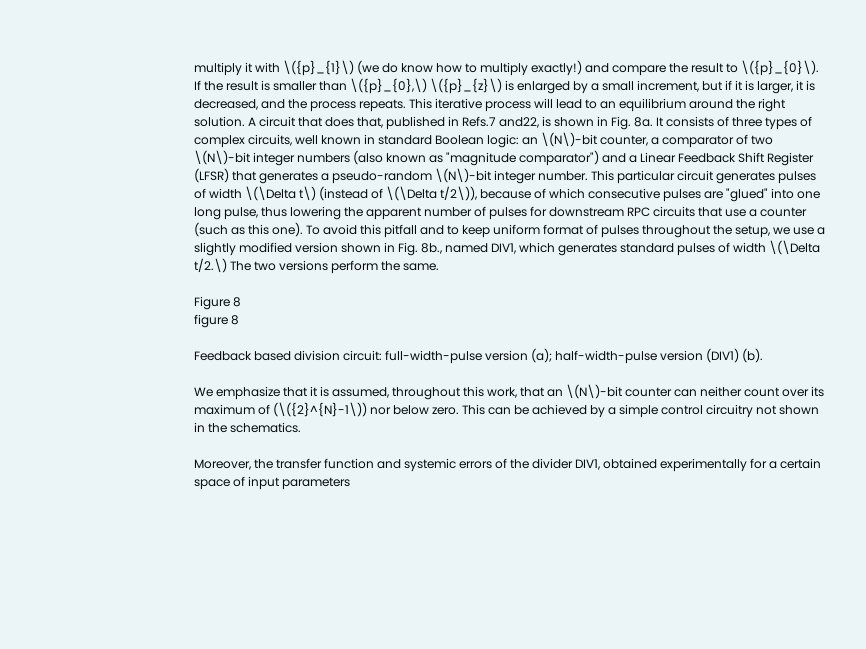multiply it with \({p}_{1}\) (we do know how to multiply exactly!) and compare the result to \({p}_{0}\). If the result is smaller than \({p}_{0},\) \({p}_{z}\) is enlarged by a small increment, but if it is larger, it is decreased, and the process repeats. This iterative process will lead to an equilibrium around the right solution. A circuit that does that, published in Refs.7 and22, is shown in Fig. 8a. It consists of three types of complex circuits, well known in standard Boolean logic: an \(N\)-bit counter, a comparator of two \(N\)-bit integer numbers (also known as "magnitude comparator") and a Linear Feedback Shift Register (LFSR) that generates a pseudo-random \(N\)-bit integer number. This particular circuit generates pulses of width \(\Delta t\) (instead of \(\Delta t/2\)), because of which consecutive pulses are "glued" into one long pulse, thus lowering the apparent number of pulses for downstream RPC circuits that use a counter (such as this one). To avoid this pitfall and to keep uniform format of pulses throughout the setup, we use a slightly modified version shown in Fig. 8b., named DIV1, which generates standard pulses of width \(\Delta t/2.\) The two versions perform the same.

Figure 8
figure 8

Feedback based division circuit: full-width-pulse version (a); half-width-pulse version (DIV1) (b).

We emphasize that it is assumed, throughout this work, that an \(N\)-bit counter can neither count over its maximum of (\({2}^{N}-1\)) nor below zero. This can be achieved by a simple control circuitry not shown in the schematics.

Moreover, the transfer function and systemic errors of the divider DIV1, obtained experimentally for a certain space of input parameters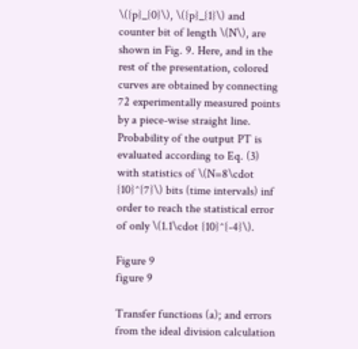\({p}_{0}\), \({p}_{1}\) and counter bit of length \(N\), are shown in Fig. 9. Here, and in the rest of the presentation, colored curves are obtained by connecting 72 experimentally measured points by a piece-wise straight line. Probability of the output PT is evaluated according to Eq. (3) with statistics of \(N=8\cdot {10}^{7}\) bits (time intervals) inf order to reach the statistical error of only \(1.1\cdot {10}^{-4}\).

Figure 9
figure 9

Transfer functions (a); and errors from the ideal division calculation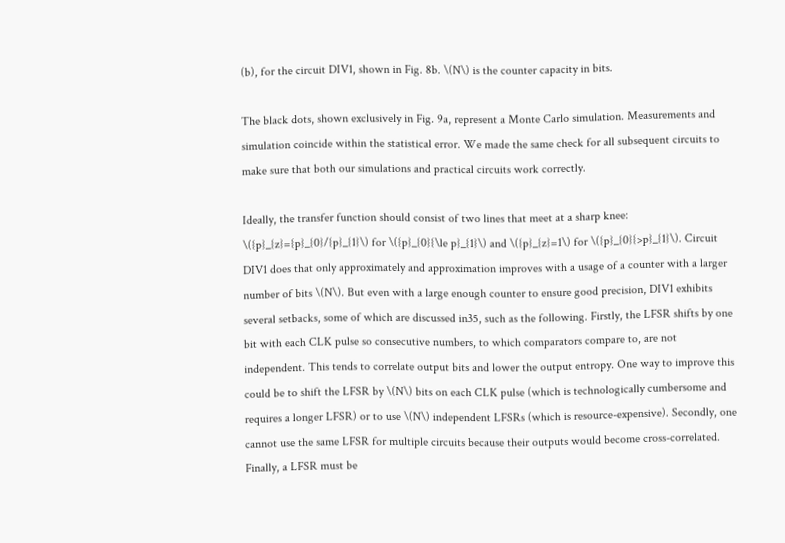(b), for the circuit DIV1, shown in Fig. 8b. \(N\) is the counter capacity in bits.

The black dots, shown exclusively in Fig. 9a, represent a Monte Carlo simulation. Measurements and simulation coincide within the statistical error. We made the same check for all subsequent circuits to make sure that both our simulations and practical circuits work correctly.

Ideally, the transfer function should consist of two lines that meet at a sharp knee: \({p}_{z}={p}_{0}/{p}_{1}\) for \({p}_{0}{\le p}_{1}\) and \({p}_{z}=1\) for \({p}_{0}{>p}_{1}\). Circuit DIV1 does that only approximately and approximation improves with a usage of a counter with a larger number of bits \(N\). But even with a large enough counter to ensure good precision, DIV1 exhibits several setbacks, some of which are discussed in35, such as the following. Firstly, the LFSR shifts by one bit with each CLK pulse so consecutive numbers, to which comparators compare to, are not independent. This tends to correlate output bits and lower the output entropy. One way to improve this could be to shift the LFSR by \(N\) bits on each CLK pulse (which is technologically cumbersome and requires a longer LFSR) or to use \(N\) independent LFSRs (which is resource-expensive). Secondly, one cannot use the same LFSR for multiple circuits because their outputs would become cross-correlated. Finally, a LFSR must be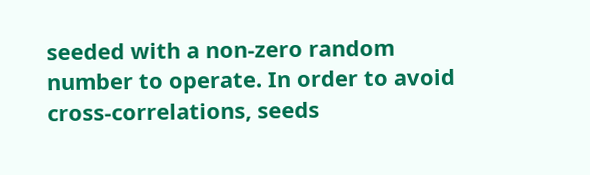seeded with a non-zero random number to operate. In order to avoid cross-correlations, seeds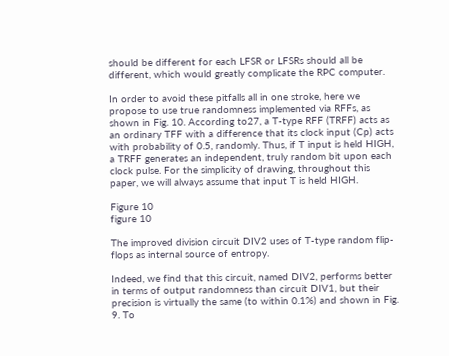should be different for each LFSR or LFSRs should all be different, which would greatly complicate the RPC computer.

In order to avoid these pitfalls all in one stroke, here we propose to use true randomness implemented via RFFs, as shown in Fig. 10. According to27, a T-type RFF (TRFF) acts as an ordinary TFF with a difference that its clock input (Cp) acts with probability of 0.5, randomly. Thus, if T input is held HIGH, a TRFF generates an independent, truly random bit upon each clock pulse. For the simplicity of drawing, throughout this paper, we will always assume that input T is held HIGH.

Figure 10
figure 10

The improved division circuit DIV2 uses of T-type random flip-flops as internal source of entropy.

Indeed, we find that this circuit, named DIV2, performs better in terms of output randomness than circuit DIV1, but their precision is virtually the same (to within 0.1%) and shown in Fig. 9. To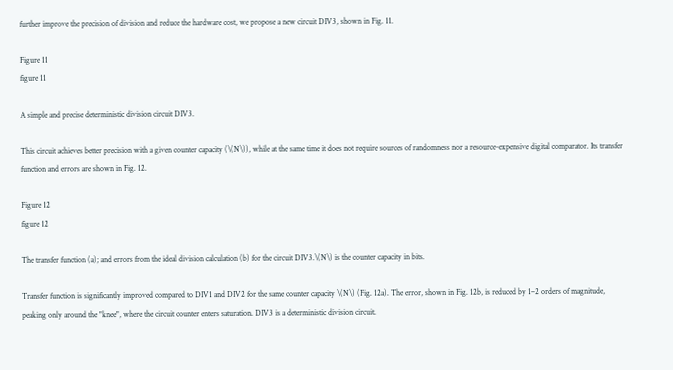further improve the precision of division and reduce the hardware cost, we propose a new circuit DIV3, shown in Fig. 11.

Figure 11
figure 11

A simple and precise deterministic division circuit DIV3.

This circuit achieves better precision with a given counter capacity (\(N\)), while at the same time it does not require sources of randomness nor a resource-expensive digital comparator. Its transfer function and errors are shown in Fig. 12.

Figure 12
figure 12

The transfer function (a); and errors from the ideal division calculation (b) for the circuit DIV3.\(N\) is the counter capacity in bits.

Transfer function is significantly improved compared to DIV1 and DIV2 for the same counter capacity \(N\) (Fig. 12a). The error, shown in Fig. 12b, is reduced by 1–2 orders of magnitude, peaking only around the "knee", where the circuit counter enters saturation. DIV3 is a deterministic division circuit.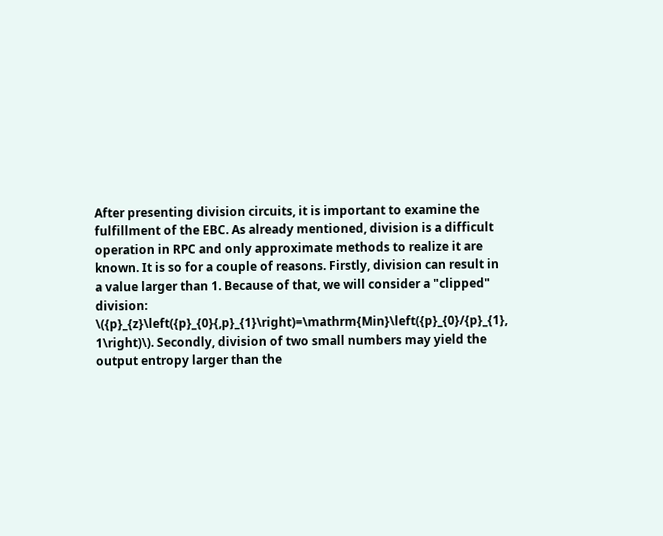After presenting division circuits, it is important to examine the fulfillment of the EBC. As already mentioned, division is a difficult operation in RPC and only approximate methods to realize it are known. It is so for a couple of reasons. Firstly, division can result in a value larger than 1. Because of that, we will consider a "clipped" division: \({p}_{z}\left({p}_{0}{,p}_{1}\right)=\mathrm{Min}\left({p}_{0}/{p}_{1}, 1\right)\). Secondly, division of two small numbers may yield the output entropy larger than the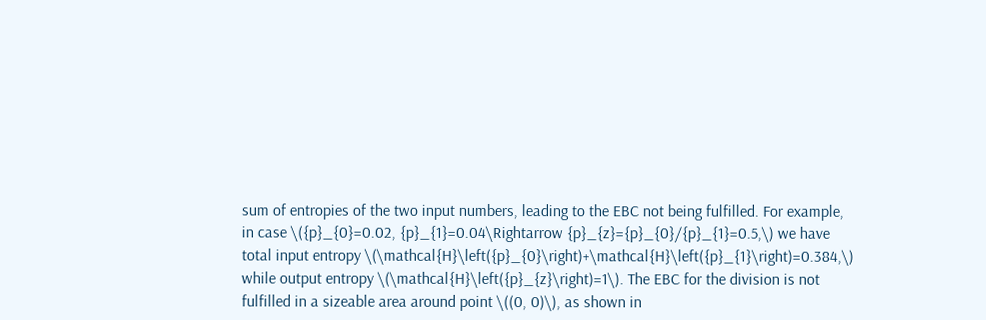sum of entropies of the two input numbers, leading to the EBC not being fulfilled. For example, in case \({p}_{0}=0.02, {p}_{1}=0.04\Rightarrow {p}_{z}={p}_{0}/{p}_{1}=0.5,\) we have total input entropy \(\mathcal{H}\left({p}_{0}\right)+\mathcal{H}\left({p}_{1}\right)=0.384,\) while output entropy \(\mathcal{H}\left({p}_{z}\right)=1\). The EBC for the division is not fulfilled in a sizeable area around point \((0, 0)\), as shown in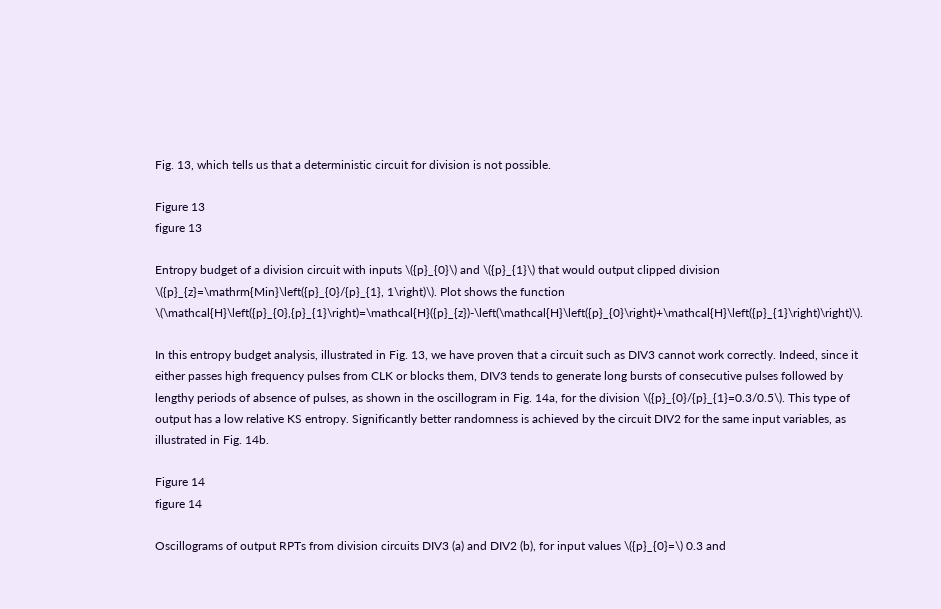Fig. 13, which tells us that a deterministic circuit for division is not possible.

Figure 13
figure 13

Entropy budget of a division circuit with inputs \({p}_{0}\) and \({p}_{1}\) that would output clipped division \({p}_{z}=\mathrm{Min}\left({p}_{0}/{p}_{1}, 1\right)\). Plot shows the function \(\mathcal{H}\left({p}_{0},{p}_{1}\right)=\mathcal{H}({p}_{z})-\left(\mathcal{H}\left({p}_{0}\right)+\mathcal{H}\left({p}_{1}\right)\right)\).

In this entropy budget analysis, illustrated in Fig. 13, we have proven that a circuit such as DIV3 cannot work correctly. Indeed, since it either passes high frequency pulses from CLK or blocks them, DIV3 tends to generate long bursts of consecutive pulses followed by lengthy periods of absence of pulses, as shown in the oscillogram in Fig. 14a, for the division \({p}_{0}/{p}_{1}=0.3/0.5\). This type of output has a low relative KS entropy. Significantly better randomness is achieved by the circuit DIV2 for the same input variables, as illustrated in Fig. 14b.

Figure 14
figure 14

Oscillograms of output RPTs from division circuits DIV3 (a) and DIV2 (b), for input values \({p}_{0}=\) 0.3 and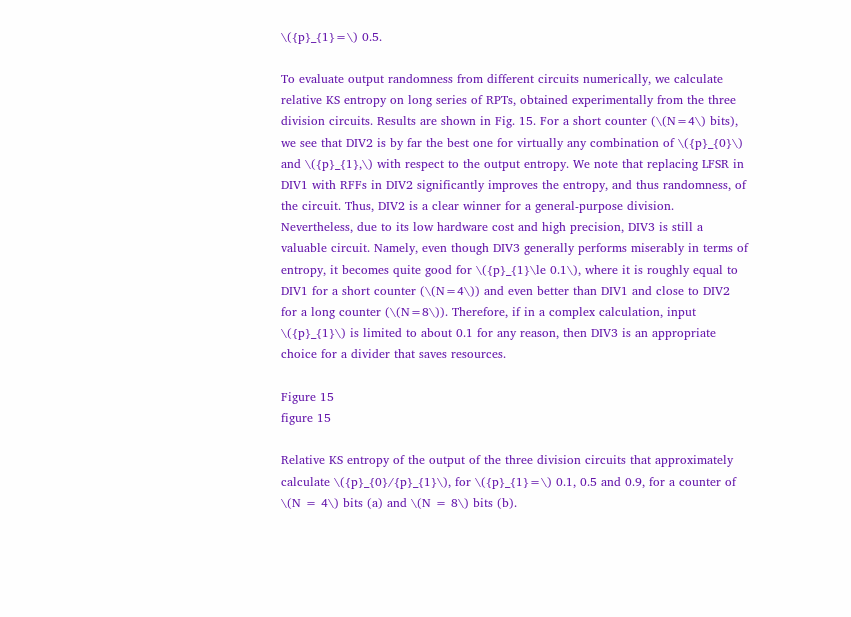\({p}_{1}=\) 0.5.

To evaluate output randomness from different circuits numerically, we calculate relative KS entropy on long series of RPTs, obtained experimentally from the three division circuits. Results are shown in Fig. 15. For a short counter (\(N=4\) bits), we see that DIV2 is by far the best one for virtually any combination of \({p}_{0}\) and \({p}_{1},\) with respect to the output entropy. We note that replacing LFSR in DIV1 with RFFs in DIV2 significantly improves the entropy, and thus randomness, of the circuit. Thus, DIV2 is a clear winner for a general-purpose division. Nevertheless, due to its low hardware cost and high precision, DIV3 is still a valuable circuit. Namely, even though DIV3 generally performs miserably in terms of entropy, it becomes quite good for \({p}_{1}\le 0.1\), where it is roughly equal to DIV1 for a short counter (\(N=4\)) and even better than DIV1 and close to DIV2 for a long counter (\(N=8\)). Therefore, if in a complex calculation, input \({p}_{1}\) is limited to about 0.1 for any reason, then DIV3 is an appropriate choice for a divider that saves resources.

Figure 15
figure 15

Relative KS entropy of the output of the three division circuits that approximately calculate \({p}_{0}/{p}_{1}\), for \({p}_{1}=\) 0.1, 0.5 and 0.9, for a counter of \(N = 4\) bits (a) and \(N = 8\) bits (b).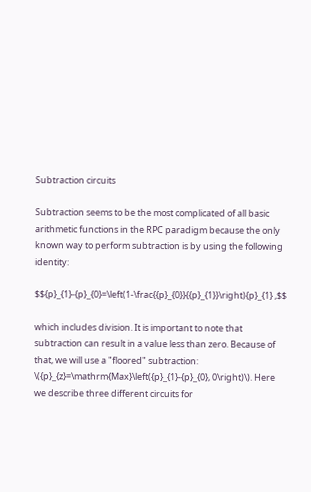Subtraction circuits

Subtraction seems to be the most complicated of all basic arithmetic functions in the RPC paradigm because the only known way to perform subtraction is by using the following identity:

$${p}_{1}-{p}_{0}=\left(1-\frac{{p}_{0}}{{p}_{1}}\right){p}_{1} ,$$

which includes division. It is important to note that subtraction can result in a value less than zero. Because of that, we will use a "floored" subtraction: \({p}_{z}=\mathrm{Max}\left({p}_{1}-{p}_{0}, 0\right)\). Here we describe three different circuits for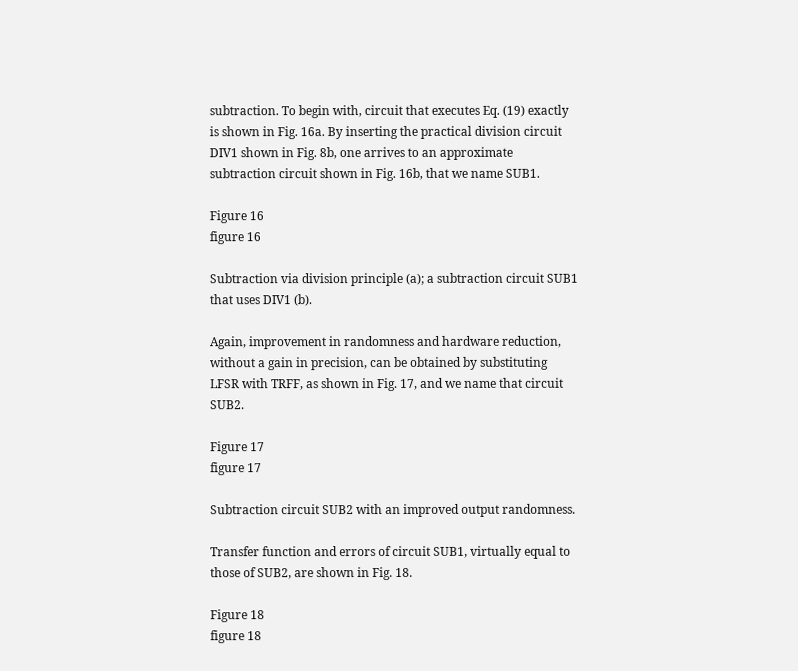subtraction. To begin with, circuit that executes Eq. (19) exactly is shown in Fig. 16a. By inserting the practical division circuit DIV1 shown in Fig. 8b, one arrives to an approximate subtraction circuit shown in Fig. 16b, that we name SUB1.

Figure 16
figure 16

Subtraction via division principle (a); a subtraction circuit SUB1 that uses DIV1 (b).

Again, improvement in randomness and hardware reduction, without a gain in precision, can be obtained by substituting LFSR with TRFF, as shown in Fig. 17, and we name that circuit SUB2.

Figure 17
figure 17

Subtraction circuit SUB2 with an improved output randomness.

Transfer function and errors of circuit SUB1, virtually equal to those of SUB2, are shown in Fig. 18.

Figure 18
figure 18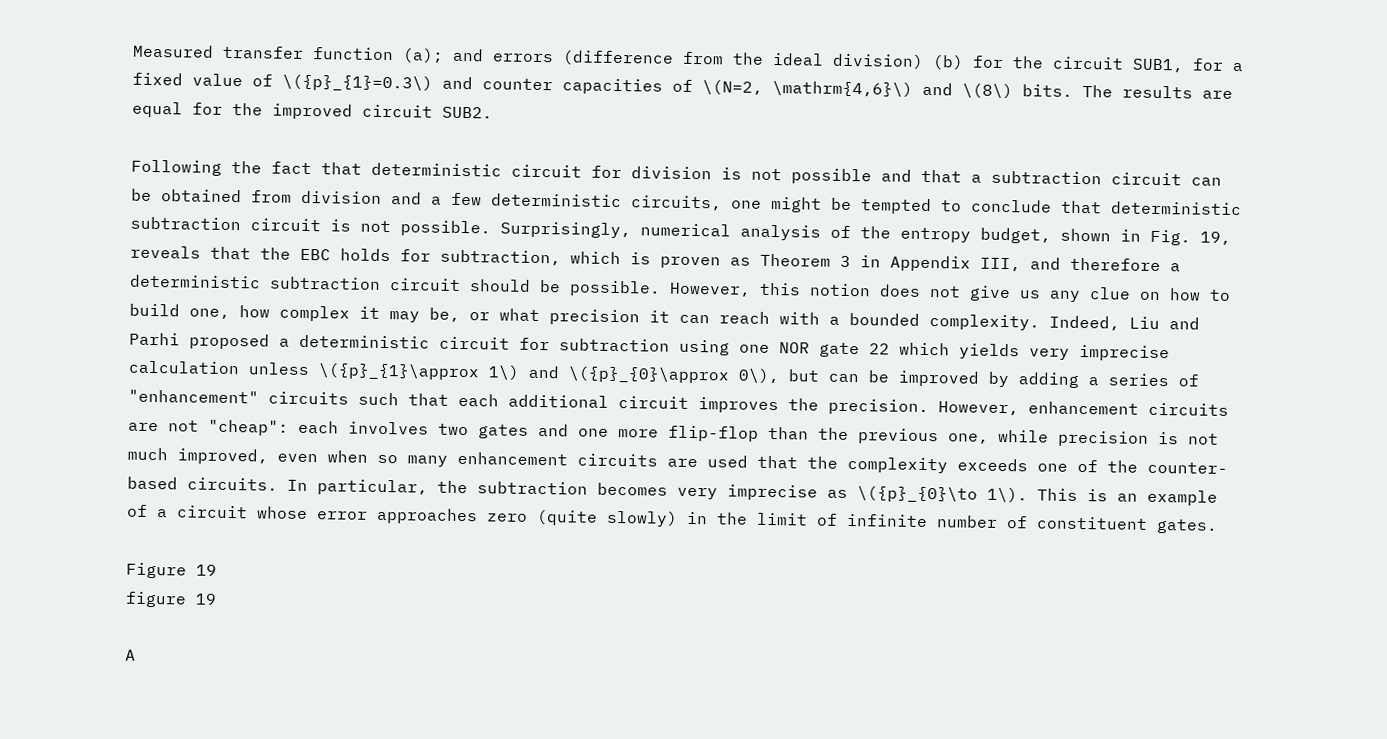Measured transfer function (a); and errors (difference from the ideal division) (b) for the circuit SUB1, for a fixed value of \({p}_{1}=0.3\) and counter capacities of \(N=2, \mathrm{4,6}\) and \(8\) bits. The results are equal for the improved circuit SUB2.

Following the fact that deterministic circuit for division is not possible and that a subtraction circuit can be obtained from division and a few deterministic circuits, one might be tempted to conclude that deterministic subtraction circuit is not possible. Surprisingly, numerical analysis of the entropy budget, shown in Fig. 19, reveals that the EBC holds for subtraction, which is proven as Theorem 3 in Appendix III, and therefore a deterministic subtraction circuit should be possible. However, this notion does not give us any clue on how to build one, how complex it may be, or what precision it can reach with a bounded complexity. Indeed, Liu and Parhi proposed a deterministic circuit for subtraction using one NOR gate 22 which yields very imprecise calculation unless \({p}_{1}\approx 1\) and \({p}_{0}\approx 0\), but can be improved by adding a series of "enhancement" circuits such that each additional circuit improves the precision. However, enhancement circuits are not "cheap": each involves two gates and one more flip-flop than the previous one, while precision is not much improved, even when so many enhancement circuits are used that the complexity exceeds one of the counter-based circuits. In particular, the subtraction becomes very imprecise as \({p}_{0}\to 1\). This is an example of a circuit whose error approaches zero (quite slowly) in the limit of infinite number of constituent gates.

Figure 19
figure 19

A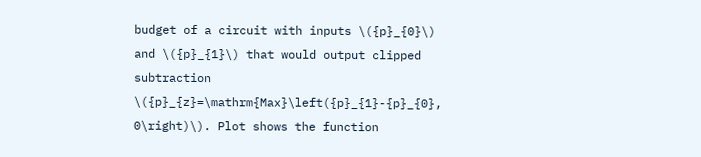budget of a circuit with inputs \({p}_{0}\) and \({p}_{1}\) that would output clipped subtraction \({p}_{z}=\mathrm{Max}\left({p}_{1}-{p}_{0}, 0\right)\). Plot shows the function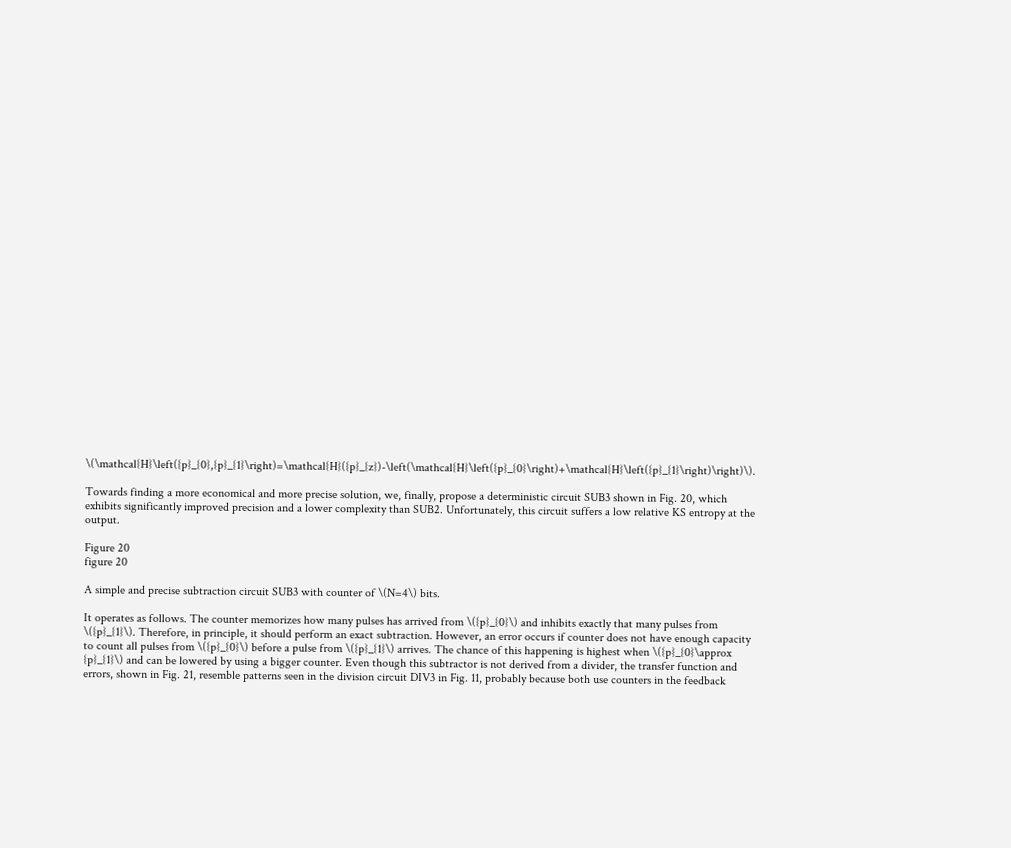\(\mathcal{H}\left({p}_{0},{p}_{1}\right)=\mathcal{H}({p}_{z})-\left(\mathcal{H}\left({p}_{0}\right)+\mathcal{H}\left({p}_{1}\right)\right)\).

Towards finding a more economical and more precise solution, we, finally, propose a deterministic circuit SUB3 shown in Fig. 20, which exhibits significantly improved precision and a lower complexity than SUB2. Unfortunately, this circuit suffers a low relative KS entropy at the output.

Figure 20
figure 20

A simple and precise subtraction circuit SUB3 with counter of \(N=4\) bits.

It operates as follows. The counter memorizes how many pulses has arrived from \({p}_{0}\) and inhibits exactly that many pulses from \({p}_{1}\). Therefore, in principle, it should perform an exact subtraction. However, an error occurs if counter does not have enough capacity to count all pulses from \({p}_{0}\) before a pulse from \({p}_{1}\) arrives. The chance of this happening is highest when \({p}_{0}\approx {p}_{1}\) and can be lowered by using a bigger counter. Even though this subtractor is not derived from a divider, the transfer function and errors, shown in Fig. 21, resemble patterns seen in the division circuit DIV3 in Fig. 11, probably because both use counters in the feedback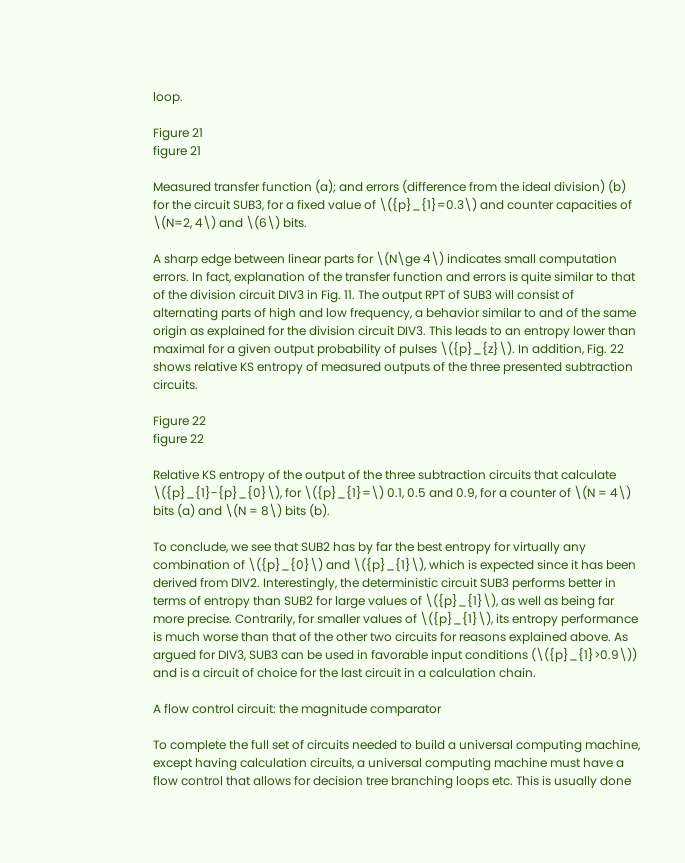loop.

Figure 21
figure 21

Measured transfer function (a); and errors (difference from the ideal division) (b) for the circuit SUB3, for a fixed value of \({p}_{1}=0.3\) and counter capacities of \(N=2, 4\) and \(6\) bits.

A sharp edge between linear parts for \(N\ge 4\) indicates small computation errors. In fact, explanation of the transfer function and errors is quite similar to that of the division circuit DIV3 in Fig. 11. The output RPT of SUB3 will consist of alternating parts of high and low frequency, a behavior similar to and of the same origin as explained for the division circuit DIV3. This leads to an entropy lower than maximal for a given output probability of pulses \({p}_{z}\). In addition, Fig. 22 shows relative KS entropy of measured outputs of the three presented subtraction circuits.

Figure 22
figure 22

Relative KS entropy of the output of the three subtraction circuits that calculate \({p}_{1}-{p}_{0}\), for \({p}_{1}=\) 0.1, 0.5 and 0.9, for a counter of \(N = 4\) bits (a) and \(N = 8\) bits (b).

To conclude, we see that SUB2 has by far the best entropy for virtually any combination of \({p}_{0}\) and \({p}_{1}\), which is expected since it has been derived from DIV2. Interestingly, the deterministic circuit SUB3 performs better in terms of entropy than SUB2 for large values of \({p}_{1}\), as well as being far more precise. Contrarily, for smaller values of \({p}_{1}\), its entropy performance is much worse than that of the other two circuits for reasons explained above. As argued for DIV3, SUB3 can be used in favorable input conditions (\({p}_{1}>0.9\)) and is a circuit of choice for the last circuit in a calculation chain.

A flow control circuit: the magnitude comparator

To complete the full set of circuits needed to build a universal computing machine, except having calculation circuits, a universal computing machine must have a flow control that allows for decision tree branching loops etc. This is usually done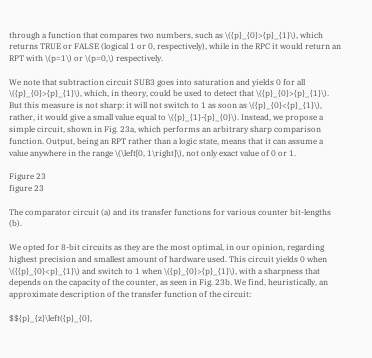through a function that compares two numbers, such as \({p}_{0}>{p}_{1}\), which returns TRUE or FALSE (logical 1 or 0, respectively), while in the RPC it would return an RPT with \(p=1\) or \(p=0,\) respectively.

We note that subtraction circuit SUB3 goes into saturation and yields 0 for all \({p}_{0}>{p}_{1}\), which, in theory, could be used to detect that \({p}_{0}>{p}_{1}\). But this measure is not sharp: it will not switch to 1 as soon as \({p}_{0}<{p}_{1}\), rather, it would give a small value equal to \({p}_{1}-{p}_{0}\). Instead, we propose a simple circuit, shown in Fig. 23a, which performs an arbitrary sharp comparison function. Output, being an RPT rather than a logic state, means that it can assume a value anywhere in the range \(\left[0, 1\right]\), not only exact value of 0 or 1.

Figure 23
figure 23

The comparator circuit (a) and its transfer functions for various counter bit-lengths (b).

We opted for 8-bit circuits as they are the most optimal, in our opinion, regarding highest precision and smallest amount of hardware used. This circuit yields 0 when \({{p}_{0}<p}_{1}\) and switch to 1 when \({p}_{0}>{p}_{1}\), with a sharpness that depends on the capacity of the counter, as seen in Fig. 23b. We find, heuristically, an approximate description of the transfer function of the circuit:

$${p}_{z}\left({p}_{0},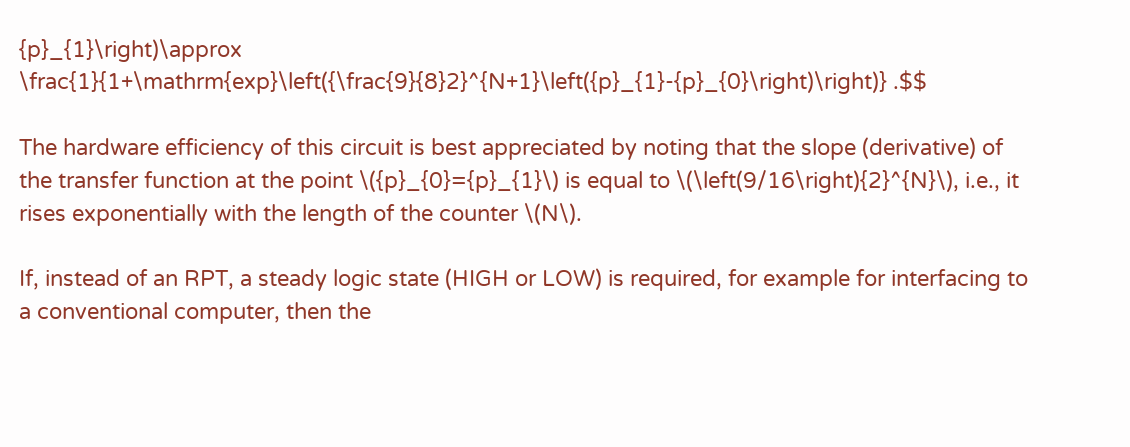{p}_{1}\right)\approx \frac{1}{1+\mathrm{exp}\left({\frac{9}{8}2}^{N+1}\left({p}_{1}-{p}_{0}\right)\right)} .$$

The hardware efficiency of this circuit is best appreciated by noting that the slope (derivative) of the transfer function at the point \({p}_{0}={p}_{1}\) is equal to \(\left(9/16\right){2}^{N}\), i.e., it rises exponentially with the length of the counter \(N\).

If, instead of an RPT, a steady logic state (HIGH or LOW) is required, for example for interfacing to a conventional computer, then the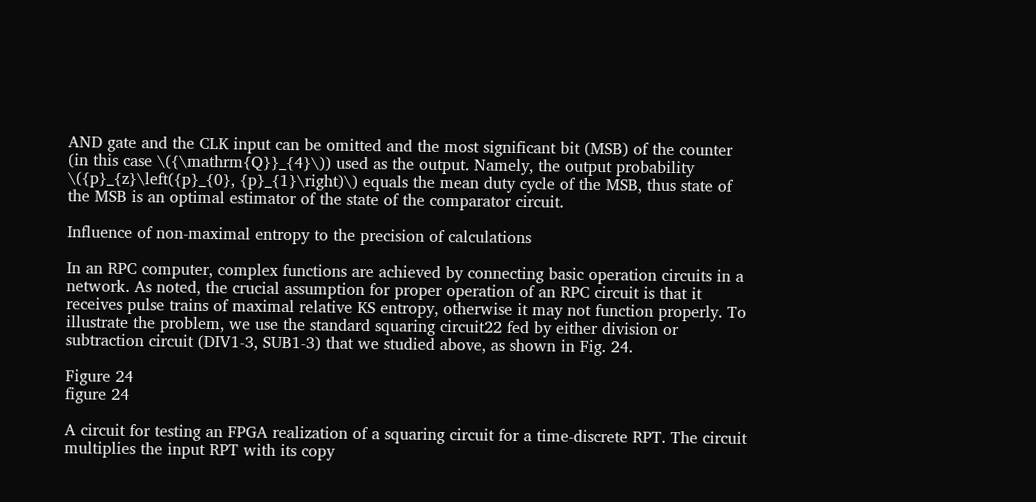AND gate and the CLK input can be omitted and the most significant bit (MSB) of the counter (in this case \({\mathrm{Q}}_{4}\)) used as the output. Namely, the output probability \({p}_{z}\left({p}_{0}, {p}_{1}\right)\) equals the mean duty cycle of the MSB, thus state of the MSB is an optimal estimator of the state of the comparator circuit.

Influence of non-maximal entropy to the precision of calculations

In an RPC computer, complex functions are achieved by connecting basic operation circuits in a network. As noted, the crucial assumption for proper operation of an RPC circuit is that it receives pulse trains of maximal relative KS entropy, otherwise it may not function properly. To illustrate the problem, we use the standard squaring circuit22 fed by either division or subtraction circuit (DIV1-3, SUB1-3) that we studied above, as shown in Fig. 24.

Figure 24
figure 24

A circuit for testing an FPGA realization of a squaring circuit for a time-discrete RPT. The circuit multiplies the input RPT with its copy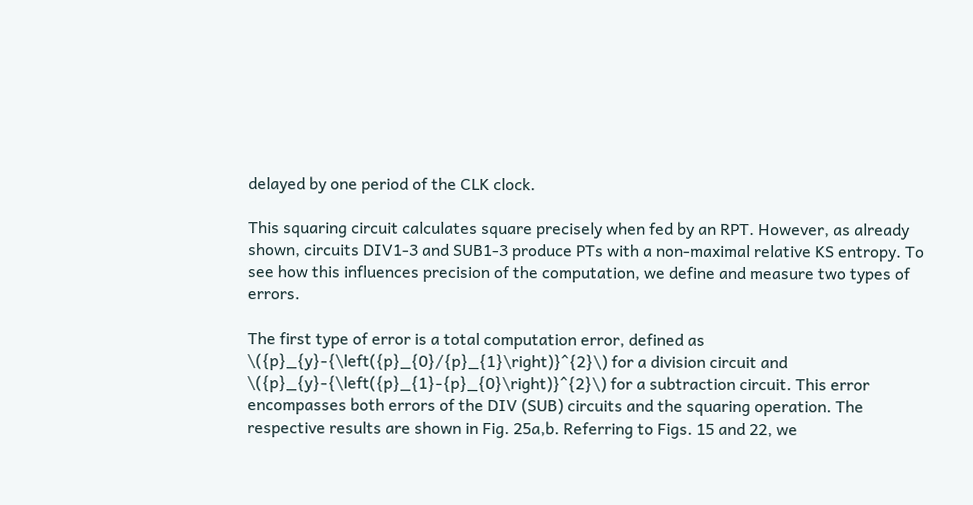delayed by one period of the CLK clock.

This squaring circuit calculates square precisely when fed by an RPT. However, as already shown, circuits DIV1-3 and SUB1-3 produce PTs with a non-maximal relative KS entropy. To see how this influences precision of the computation, we define and measure two types of errors.

The first type of error is a total computation error, defined as \({p}_{y}-{\left({p}_{0}/{p}_{1}\right)}^{2}\) for a division circuit and \({p}_{y}-{\left({p}_{1}-{p}_{0}\right)}^{2}\) for a subtraction circuit. This error encompasses both errors of the DIV (SUB) circuits and the squaring operation. The respective results are shown in Fig. 25a,b. Referring to Figs. 15 and 22, we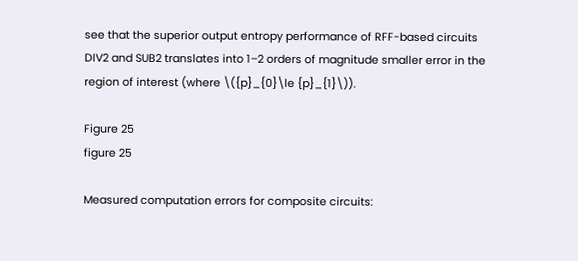see that the superior output entropy performance of RFF-based circuits DIV2 and SUB2 translates into 1–2 orders of magnitude smaller error in the region of interest (where \({p}_{0}\le {p}_{1}\)).

Figure 25
figure 25

Measured computation errors for composite circuits: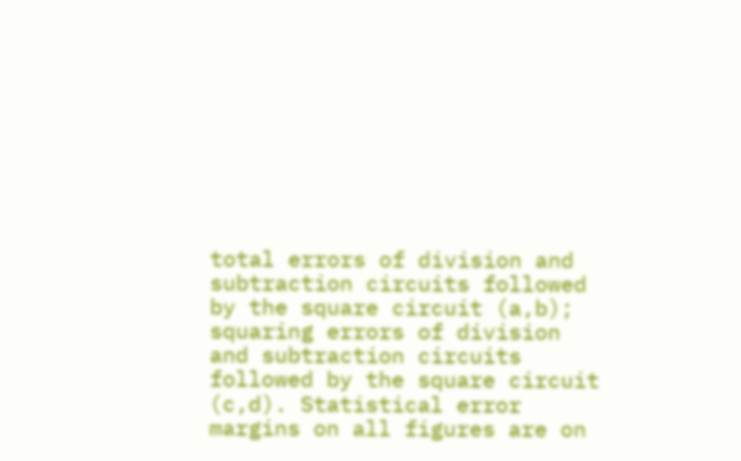total errors of division and subtraction circuits followed by the square circuit (a,b); squaring errors of division and subtraction circuits followed by the square circuit (c,d). Statistical error margins on all figures are on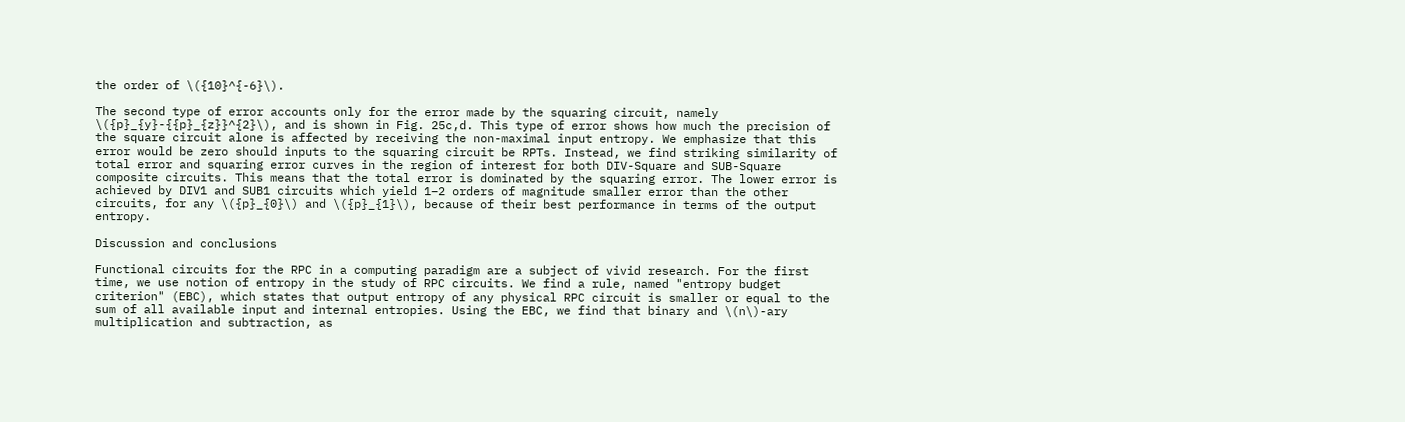the order of \({10}^{-6}\).

The second type of error accounts only for the error made by the squaring circuit, namely \({p}_{y}-{{p}_{z}}^{2}\), and is shown in Fig. 25c,d. This type of error shows how much the precision of the square circuit alone is affected by receiving the non-maximal input entropy. We emphasize that this error would be zero should inputs to the squaring circuit be RPTs. Instead, we find striking similarity of total error and squaring error curves in the region of interest for both DIV-Square and SUB-Square composite circuits. This means that the total error is dominated by the squaring error. The lower error is achieved by DIV1 and SUB1 circuits which yield 1–2 orders of magnitude smaller error than the other circuits, for any \({p}_{0}\) and \({p}_{1}\), because of their best performance in terms of the output entropy.

Discussion and conclusions

Functional circuits for the RPC in a computing paradigm are a subject of vivid research. For the first time, we use notion of entropy in the study of RPC circuits. We find a rule, named "entropy budget criterion" (EBC), which states that output entropy of any physical RPC circuit is smaller or equal to the sum of all available input and internal entropies. Using the EBC, we find that binary and \(n\)-ary multiplication and subtraction, as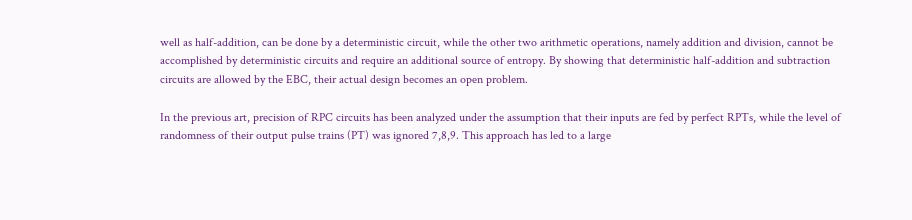well as half-addition, can be done by a deterministic circuit, while the other two arithmetic operations, namely addition and division, cannot be accomplished by deterministic circuits and require an additional source of entropy. By showing that deterministic half-addition and subtraction circuits are allowed by the EBC, their actual design becomes an open problem.

In the previous art, precision of RPC circuits has been analyzed under the assumption that their inputs are fed by perfect RPTs, while the level of randomness of their output pulse trains (PT) was ignored 7,8,9. This approach has led to a large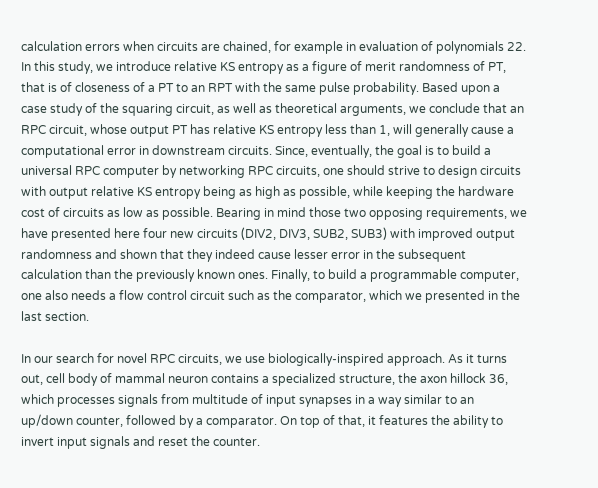calculation errors when circuits are chained, for example in evaluation of polynomials 22. In this study, we introduce relative KS entropy as a figure of merit randomness of PT, that is of closeness of a PT to an RPT with the same pulse probability. Based upon a case study of the squaring circuit, as well as theoretical arguments, we conclude that an RPC circuit, whose output PT has relative KS entropy less than 1, will generally cause a computational error in downstream circuits. Since, eventually, the goal is to build a universal RPC computer by networking RPC circuits, one should strive to design circuits with output relative KS entropy being as high as possible, while keeping the hardware cost of circuits as low as possible. Bearing in mind those two opposing requirements, we have presented here four new circuits (DIV2, DIV3, SUB2, SUB3) with improved output randomness and shown that they indeed cause lesser error in the subsequent calculation than the previously known ones. Finally, to build a programmable computer, one also needs a flow control circuit such as the comparator, which we presented in the last section.

In our search for novel RPC circuits, we use biologically-inspired approach. As it turns out, cell body of mammal neuron contains a specialized structure, the axon hillock 36, which processes signals from multitude of input synapses in a way similar to an up/down counter, followed by a comparator. On top of that, it features the ability to invert input signals and reset the counter.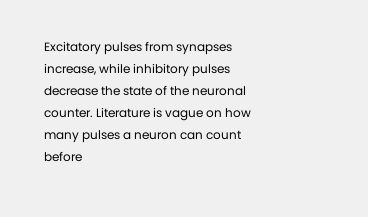Excitatory pulses from synapses increase, while inhibitory pulses decrease the state of the neuronal counter. Literature is vague on how many pulses a neuron can count before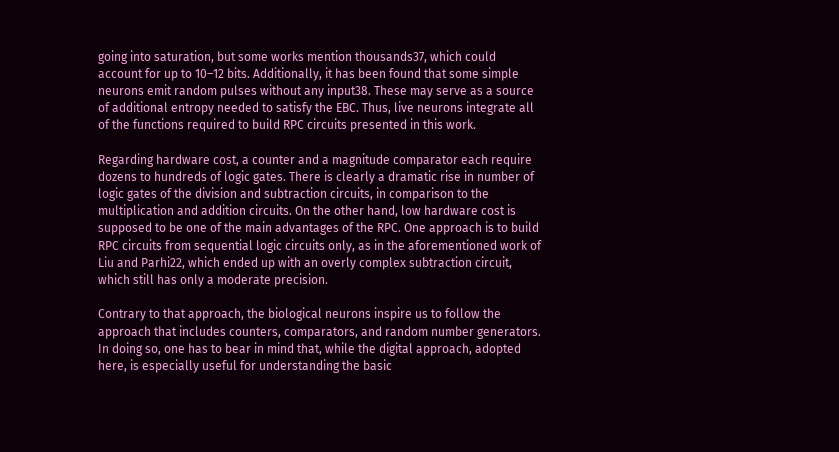going into saturation, but some works mention thousands37, which could account for up to 10–12 bits. Additionally, it has been found that some simple neurons emit random pulses without any input38. These may serve as a source of additional entropy needed to satisfy the EBC. Thus, live neurons integrate all of the functions required to build RPC circuits presented in this work.

Regarding hardware cost, a counter and a magnitude comparator each require dozens to hundreds of logic gates. There is clearly a dramatic rise in number of logic gates of the division and subtraction circuits, in comparison to the multiplication and addition circuits. On the other hand, low hardware cost is supposed to be one of the main advantages of the RPC. One approach is to build RPC circuits from sequential logic circuits only, as in the aforementioned work of Liu and Parhi22, which ended up with an overly complex subtraction circuit, which still has only a moderate precision.

Contrary to that approach, the biological neurons inspire us to follow the approach that includes counters, comparators, and random number generators. In doing so, one has to bear in mind that, while the digital approach, adopted here, is especially useful for understanding the basic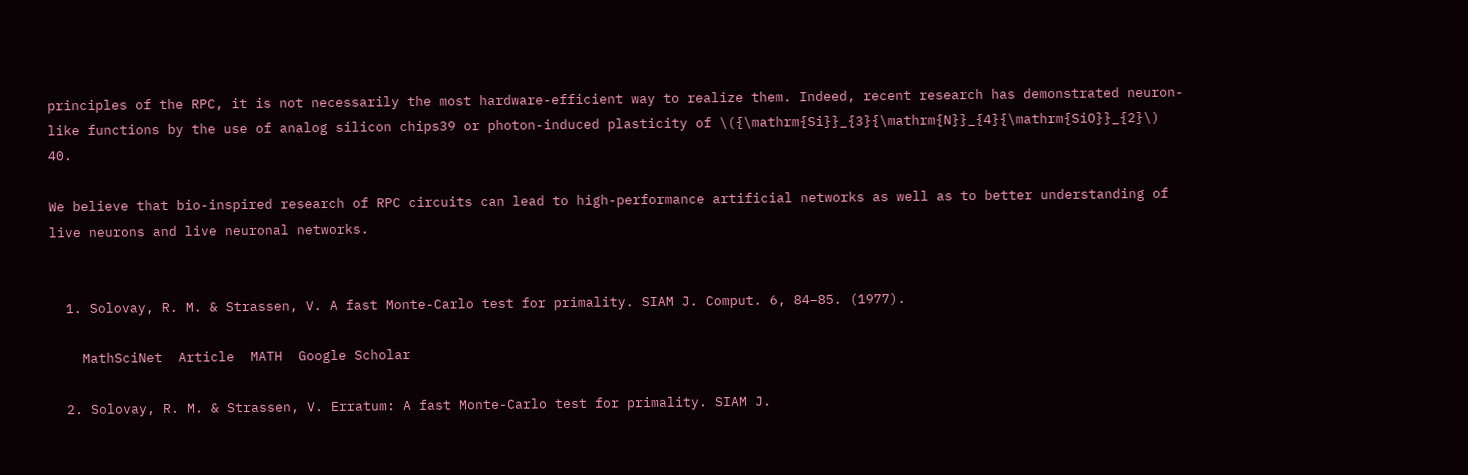principles of the RPC, it is not necessarily the most hardware-efficient way to realize them. Indeed, recent research has demonstrated neuron-like functions by the use of analog silicon chips39 or photon-induced plasticity of \({\mathrm{Si}}_{3}{\mathrm{N}}_{4}{\mathrm{SiO}}_{2}\) 40.

We believe that bio-inspired research of RPC circuits can lead to high-performance artificial networks as well as to better understanding of live neurons and live neuronal networks.


  1. Solovay, R. M. & Strassen, V. A fast Monte-Carlo test for primality. SIAM J. Comput. 6, 84–85. (1977).

    MathSciNet  Article  MATH  Google Scholar

  2. Solovay, R. M. & Strassen, V. Erratum: A fast Monte-Carlo test for primality. SIAM J.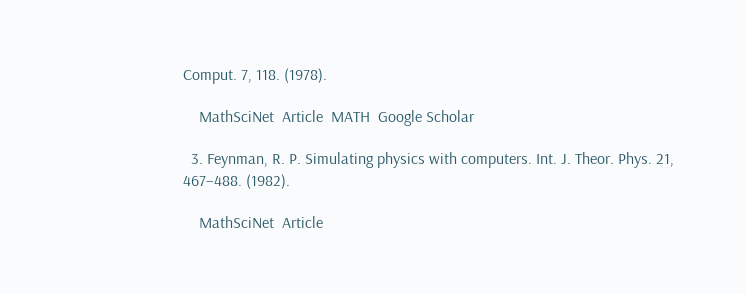Comput. 7, 118. (1978).

    MathSciNet  Article  MATH  Google Scholar

  3. Feynman, R. P. Simulating physics with computers. Int. J. Theor. Phys. 21, 467–488. (1982).

    MathSciNet  Article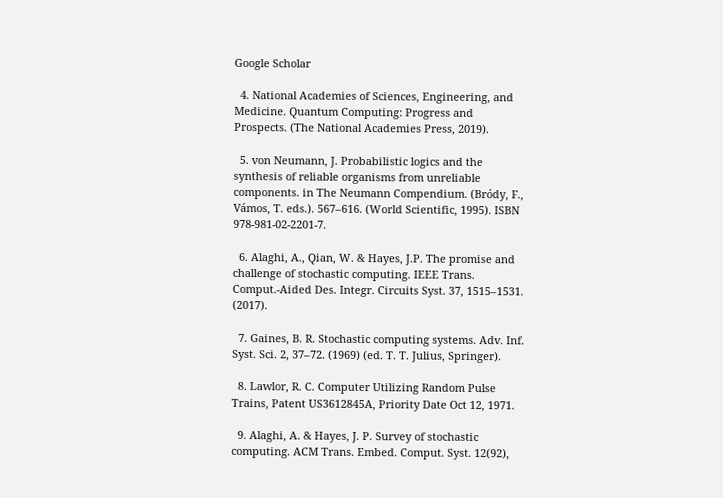Google Scholar

  4. National Academies of Sciences, Engineering, and Medicine. Quantum Computing: Progress and Prospects. (The National Academies Press, 2019).

  5. von Neumann, J. Probabilistic logics and the synthesis of reliable organisms from unreliable components. in The Neumann Compendium. (Bródy, F., Vámos, T. eds.). 567–616. (World Scientific, 1995). ISBN 978-981-02-2201-7.

  6. Alaghi, A., Qian, W. & Hayes, J.P. The promise and challenge of stochastic computing. IEEE Trans. Comput.-Aided Des. Integr. Circuits Syst. 37, 1515–1531. (2017).

  7. Gaines, B. R. Stochastic computing systems. Adv. Inf. Syst. Sci. 2, 37–72. (1969) (ed. T. T. Julius, Springer).

  8. Lawlor, R. C. Computer Utilizing Random Pulse Trains, Patent US3612845A, Priority Date Oct 12, 1971.

  9. Alaghi, A. & Hayes, J. P. Survey of stochastic computing. ACM Trans. Embed. Comput. Syst. 12(92),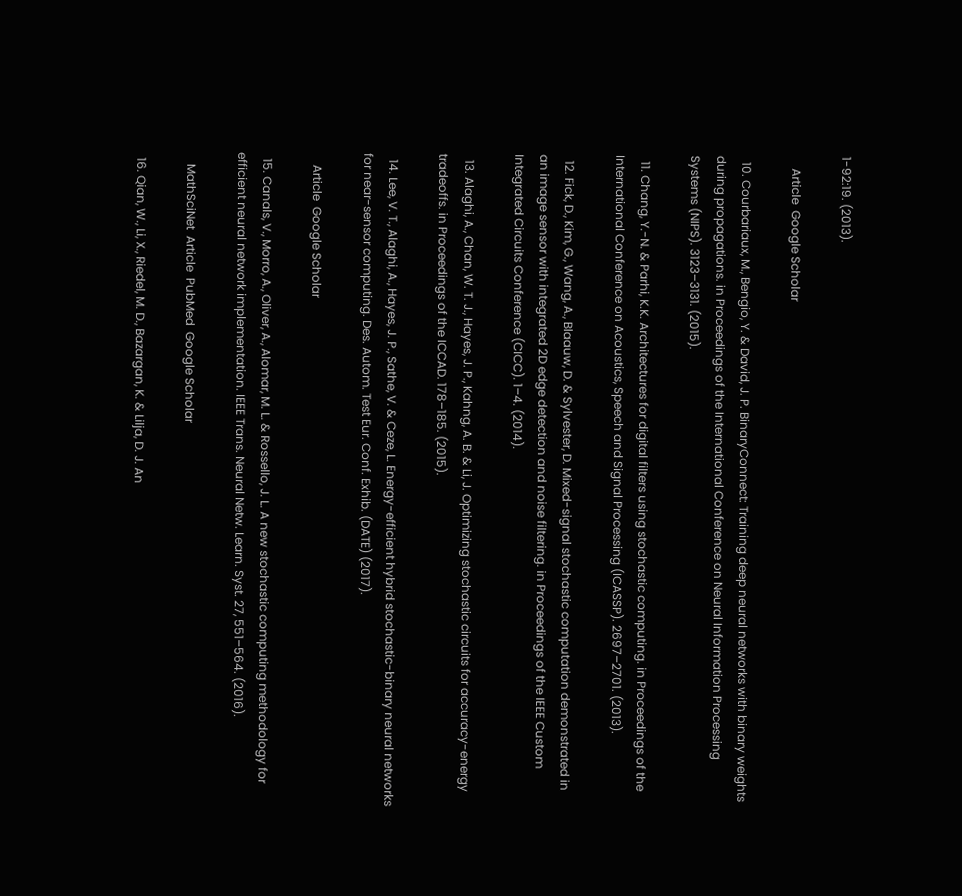1-92:19. (2013).

    Article  Google Scholar

  10. Courbariaux, M., Bengio, Y. & David, J. P. BinaryConnect: Training deep neural networks with binary weights during propagations. in Proceedings of the International Conference on Neural Information Processing Systems (NIPS). 3123–3131. (2015).

  11. Chang, Y.-N. & Parhi, K.K. Architectures for digital filters using stochastic computing. in Proceedings of the International Conference on Acoustics, Speech and Signal Processing (ICASSP). 2697–2701. (2013).

  12. Fick, D., Kim, G., Wang, A., Blaauw, D. & Sylvester, D. Mixed-signal stochastic computation demonstrated in an image sensor with integrated 2D edge detection and noise filtering. in Proceedings of the IEEE Custom Integrated Circuits Conference (CICC). 1–4. (2014).

  13. Alaghi, A., Chan, W. T. J., Hayes, J. P., Kahng, A. B. & Li, J. Optimizing stochastic circuits for accuracy-energy tradeoffs. in Proceedings of the ICCAD. 178–185. (2015).

  14. Lee, V. T., Alaghi, A., Hayes, J. P., Sathe, V. & Ceze, L. Energy-efficient hybrid stochastic-binary neural networks for near-sensor computing. Des. Autom. Test Eur. Conf. Exhib. (DATE) (2017).

    Article  Google Scholar

  15. Canals, V., Morro, A., Oliver, A., Alomar, M. L. & Rossello, J. L. A new stochastic computing methodology for efficient neural network implementation. IEEE Trans. Neural Netw. Learn. Syst. 27, 551–564. (2016).

    MathSciNet  Article  PubMed  Google Scholar

  16. Qian, W., Li, X., Riedel, M. D., Bazargan, K. & Lilja, D. J. An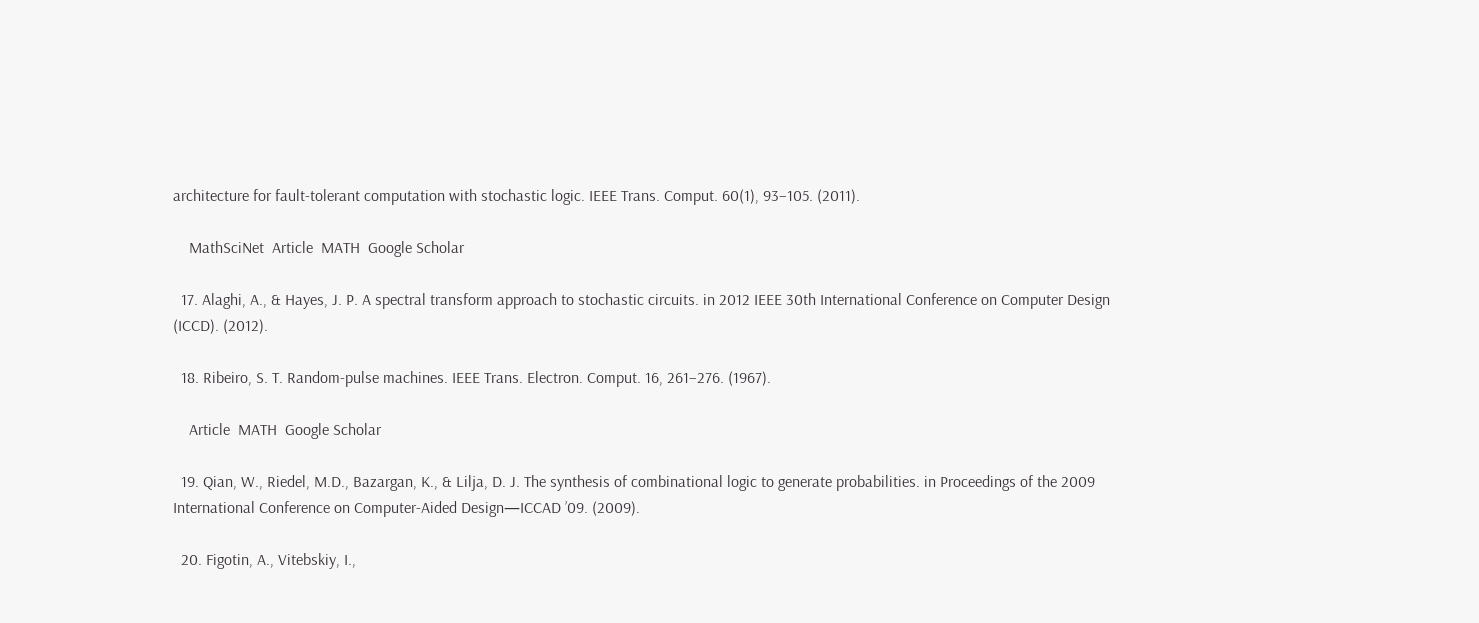architecture for fault-tolerant computation with stochastic logic. IEEE Trans. Comput. 60(1), 93–105. (2011).

    MathSciNet  Article  MATH  Google Scholar

  17. Alaghi, A., & Hayes, J. P. A spectral transform approach to stochastic circuits. in 2012 IEEE 30th International Conference on Computer Design (ICCD). (2012).

  18. Ribeiro, S. T. Random-pulse machines. IEEE Trans. Electron. Comput. 16, 261–276. (1967).

    Article  MATH  Google Scholar

  19. Qian, W., Riedel, M.D., Bazargan, K., & Lilja, D. J. The synthesis of combinational logic to generate probabilities. in Proceedings of the 2009 International Conference on Computer-Aided Design—ICCAD ’09. (2009).

  20. Figotin, A., Vitebskiy, I.,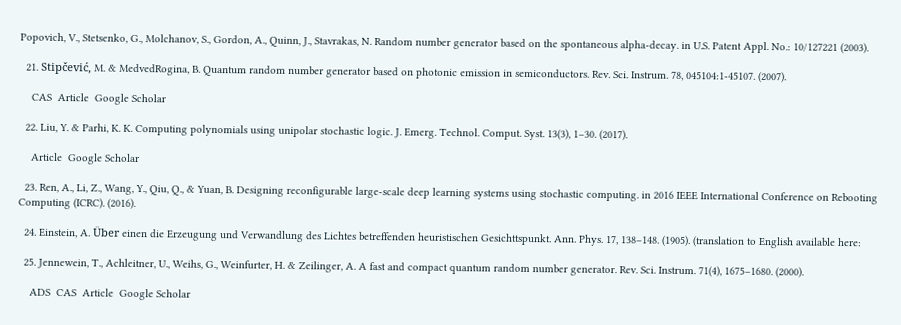Popovich, V., Stetsenko, G., Molchanov, S., Gordon, A., Quinn, J., Stavrakas, N. Random number generator based on the spontaneous alpha-decay. in U.S. Patent Appl. No.: 10/127221 (2003).

  21. Stipčević, M. & MedvedRogina, B. Quantum random number generator based on photonic emission in semiconductors. Rev. Sci. Instrum. 78, 045104:1-45107. (2007).

    CAS  Article  Google Scholar

  22. Liu, Y. & Parhi, K. K. Computing polynomials using unipolar stochastic logic. J. Emerg. Technol. Comput. Syst. 13(3), 1–30. (2017).

    Article  Google Scholar

  23. Ren, A., Li, Z., Wang, Y., Qiu, Q., & Yuan, B. Designing reconfigurable large-scale deep learning systems using stochastic computing. in 2016 IEEE International Conference on Rebooting Computing (ICRC). (2016).

  24. Einstein, A. Über einen die Erzeugung und Verwandlung des Lichtes betreffenden heuristischen Gesichttspunkt. Ann. Phys. 17, 138–148. (1905). (translation to English available here:

  25. Jennewein, T., Achleitner, U., Weihs, G., Weinfurter, H. & Zeilinger, A. A fast and compact quantum random number generator. Rev. Sci. Instrum. 71(4), 1675–1680. (2000).

    ADS  CAS  Article  Google Scholar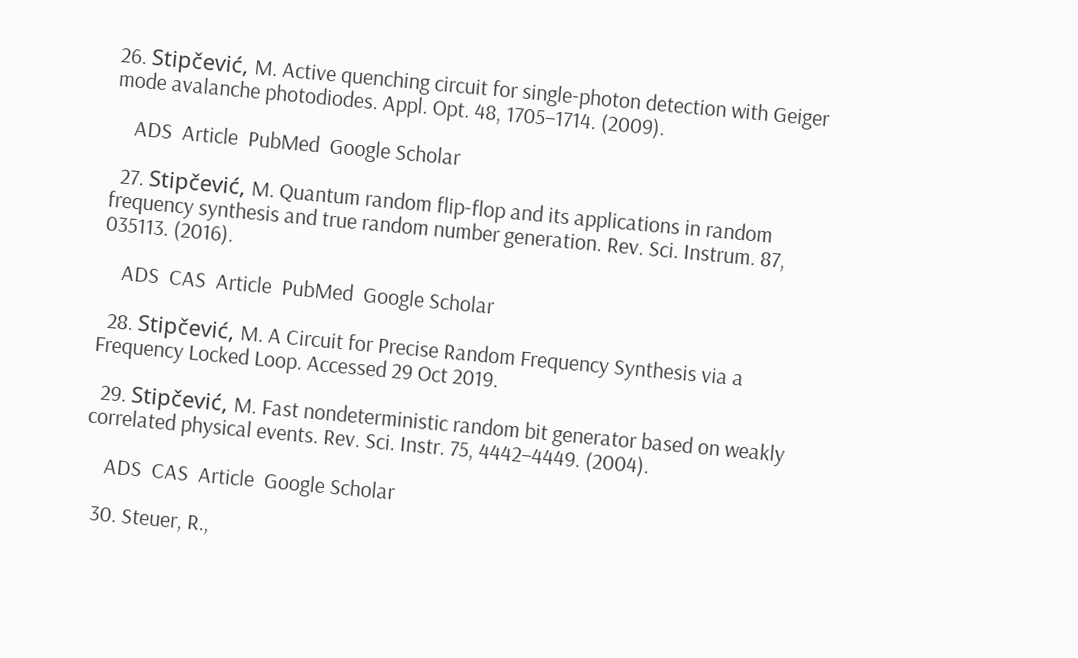26. Stipčević, M. Active quenching circuit for single-photon detection with Geiger mode avalanche photodiodes. Appl. Opt. 48, 1705–1714. (2009).

    ADS  Article  PubMed  Google Scholar

  27. Stipčević, M. Quantum random flip-flop and its applications in random frequency synthesis and true random number generation. Rev. Sci. Instrum. 87, 035113. (2016).

    ADS  CAS  Article  PubMed  Google Scholar

  28. Stipčević, M. A Circuit for Precise Random Frequency Synthesis via a Frequency Locked Loop. Accessed 29 Oct 2019.

  29. Stipčević, M. Fast nondeterministic random bit generator based on weakly correlated physical events. Rev. Sci. Instr. 75, 4442–4449. (2004).

    ADS  CAS  Article  Google Scholar

  30. Steuer, R.,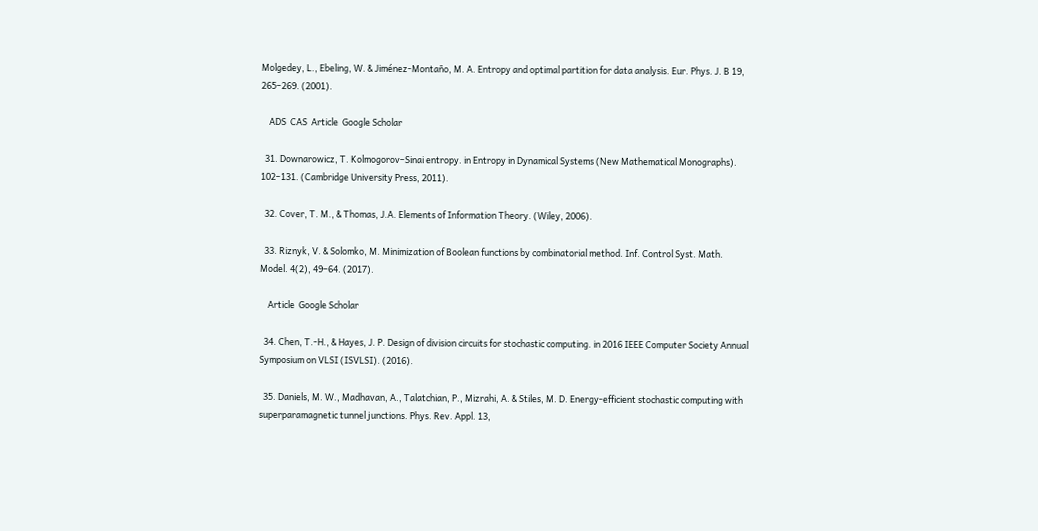Molgedey, L., Ebeling, W. & Jiménez-Montaño, M. A. Entropy and optimal partition for data analysis. Eur. Phys. J. B 19, 265–269. (2001).

    ADS  CAS  Article  Google Scholar

  31. Downarowicz, T. Kolmogorov–Sinai entropy. in Entropy in Dynamical Systems (New Mathematical Monographs). 102–131. (Cambridge University Press, 2011).

  32. Cover, T. M., & Thomas, J.A. Elements of Information Theory. (Wiley, 2006).

  33. Riznyk, V. & Solomko, M. Minimization of Boolean functions by combinatorial method. Inf. Control Syst. Math. Model. 4(2), 49–64. (2017).

    Article  Google Scholar

  34. Chen, T.-H., & Hayes, J. P. Design of division circuits for stochastic computing. in 2016 IEEE Computer Society Annual Symposium on VLSI (ISVLSI). (2016).

  35. Daniels, M. W., Madhavan, A., Talatchian, P., Mizrahi, A. & Stiles, M. D. Energy-efficient stochastic computing with superparamagnetic tunnel junctions. Phys. Rev. Appl. 13,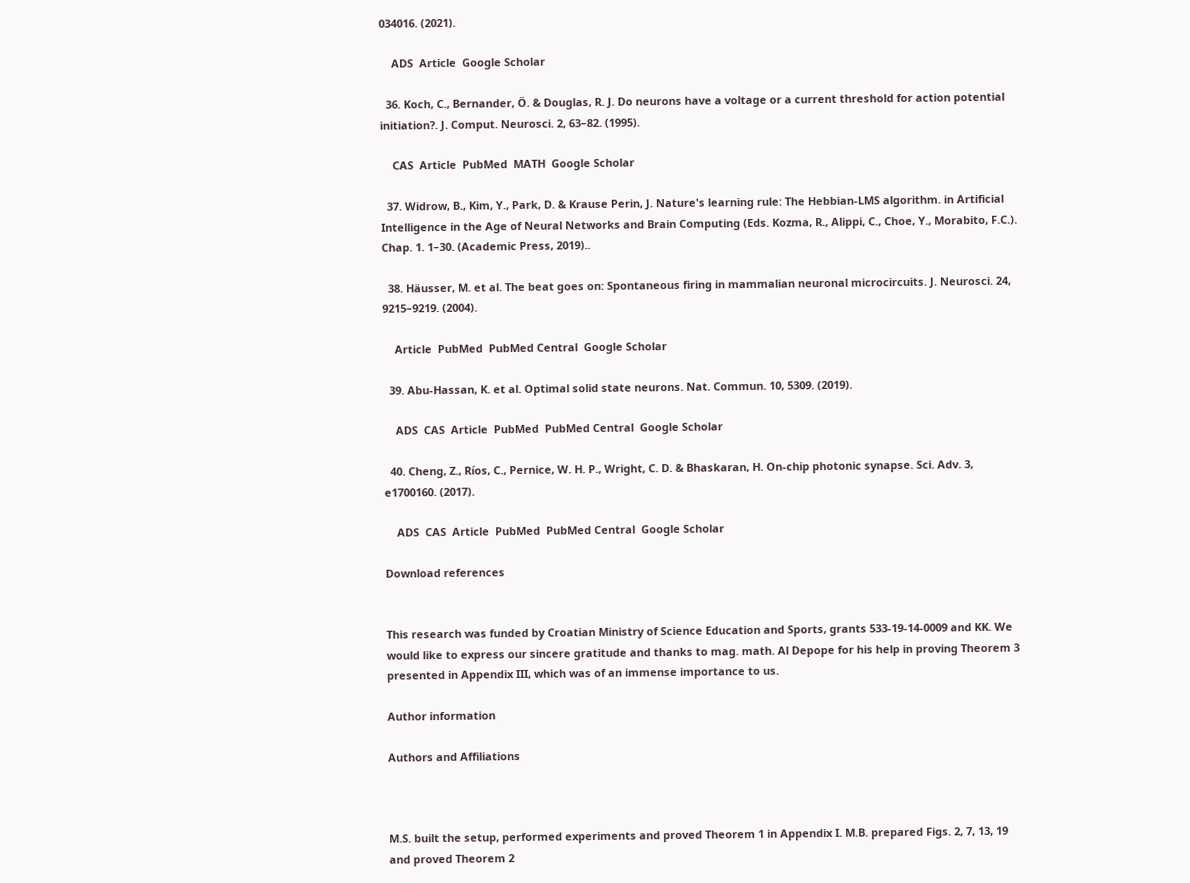034016. (2021).

    ADS  Article  Google Scholar

  36. Koch, C., Bernander, Ö. & Douglas, R. J. Do neurons have a voltage or a current threshold for action potential initiation?. J. Comput. Neurosci. 2, 63–82. (1995).

    CAS  Article  PubMed  MATH  Google Scholar

  37. Widrow, B., Kim, Y., Park, D. & Krause Perin, J. Nature's learning rule: The Hebbian-LMS algorithm. in Artificial Intelligence in the Age of Neural Networks and Brain Computing (Eds. Kozma, R., Alippi, C., Choe, Y., Morabito, F.C.). Chap. 1. 1–30. (Academic Press, 2019)..

  38. Häusser, M. et al. The beat goes on: Spontaneous firing in mammalian neuronal microcircuits. J. Neurosci. 24, 9215–9219. (2004).

    Article  PubMed  PubMed Central  Google Scholar

  39. Abu-Hassan, K. et al. Optimal solid state neurons. Nat. Commun. 10, 5309. (2019).

    ADS  CAS  Article  PubMed  PubMed Central  Google Scholar

  40. Cheng, Z., Ríos, C., Pernice, W. H. P., Wright, C. D. & Bhaskaran, H. On-chip photonic synapse. Sci. Adv. 3, e1700160. (2017).

    ADS  CAS  Article  PubMed  PubMed Central  Google Scholar

Download references


This research was funded by Croatian Ministry of Science Education and Sports, grants 533-19-14-0009 and KK. We would like to express our sincere gratitude and thanks to mag. math. Al Depope for his help in proving Theorem 3 presented in Appendix III, which was of an immense importance to us.

Author information

Authors and Affiliations



M.S. built the setup, performed experiments and proved Theorem 1 in Appendix I. M.B. prepared Figs. 2, 7, 13, 19 and proved Theorem 2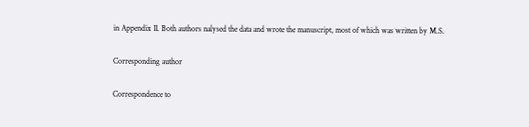in Appendix II. Both authors nalysed the data and wrote the manuscript, most of which was written by M.S.

Corresponding author

Correspondence to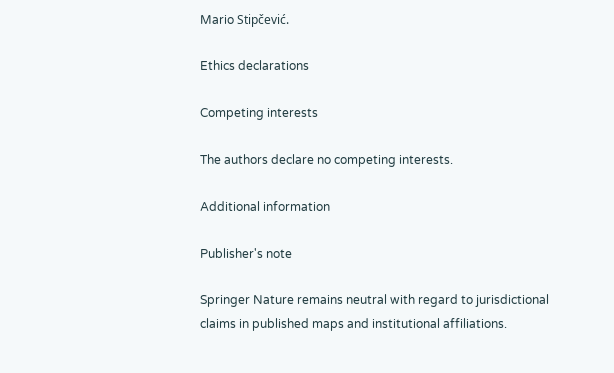Mario Stipčević.

Ethics declarations

Competing interests

The authors declare no competing interests.

Additional information

Publisher's note

Springer Nature remains neutral with regard to jurisdictional claims in published maps and institutional affiliations.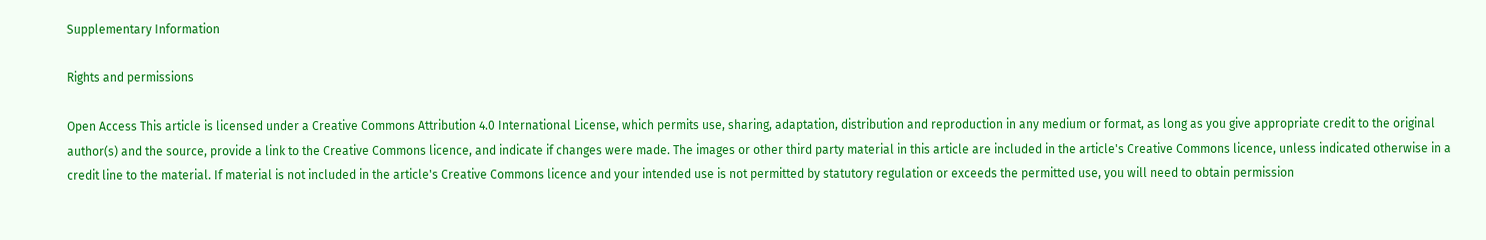Supplementary Information

Rights and permissions

Open Access This article is licensed under a Creative Commons Attribution 4.0 International License, which permits use, sharing, adaptation, distribution and reproduction in any medium or format, as long as you give appropriate credit to the original author(s) and the source, provide a link to the Creative Commons licence, and indicate if changes were made. The images or other third party material in this article are included in the article's Creative Commons licence, unless indicated otherwise in a credit line to the material. If material is not included in the article's Creative Commons licence and your intended use is not permitted by statutory regulation or exceeds the permitted use, you will need to obtain permission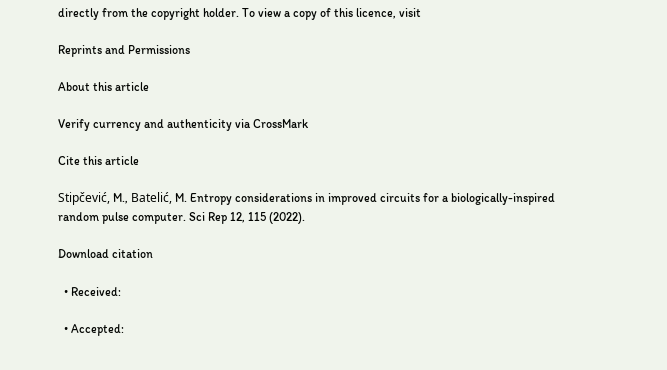directly from the copyright holder. To view a copy of this licence, visit

Reprints and Permissions

About this article

Verify currency and authenticity via CrossMark

Cite this article

Stipčević, M., Batelić, M. Entropy considerations in improved circuits for a biologically-inspired random pulse computer. Sci Rep 12, 115 (2022).

Download citation

  • Received:

  • Accepted: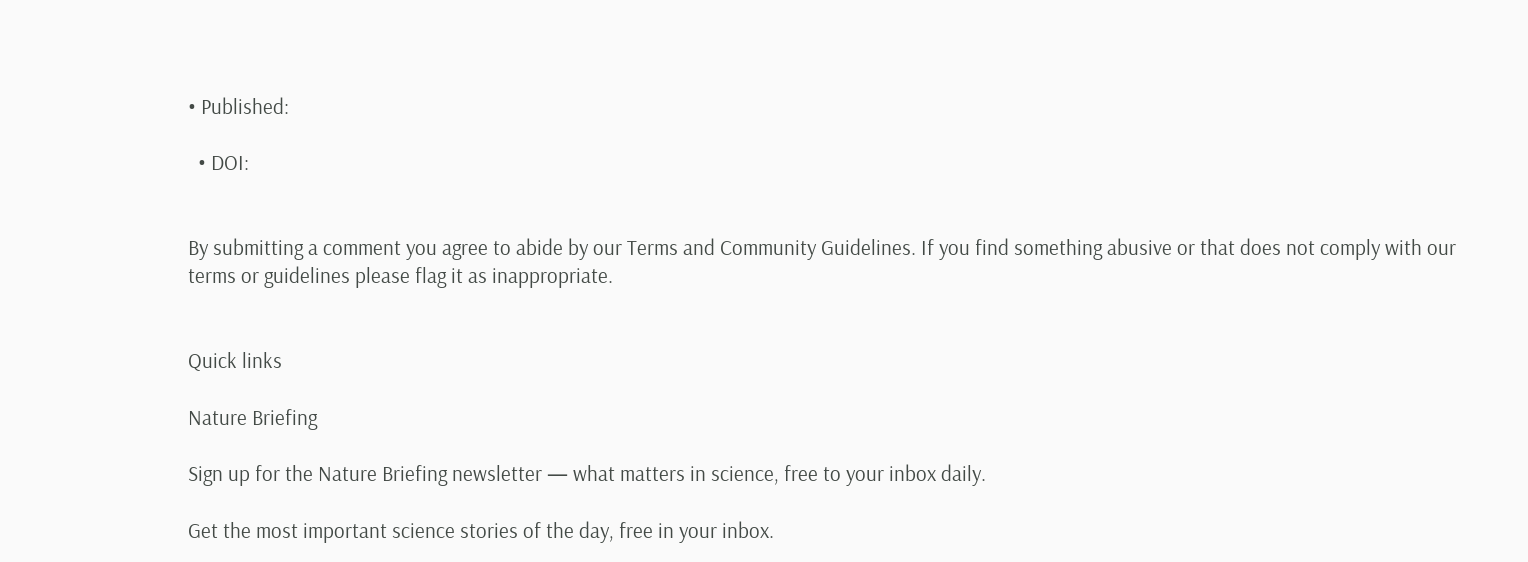• Published:

  • DOI:


By submitting a comment you agree to abide by our Terms and Community Guidelines. If you find something abusive or that does not comply with our terms or guidelines please flag it as inappropriate.


Quick links

Nature Briefing

Sign up for the Nature Briefing newsletter — what matters in science, free to your inbox daily.

Get the most important science stories of the day, free in your inbox.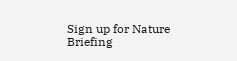Sign up for Nature Briefing